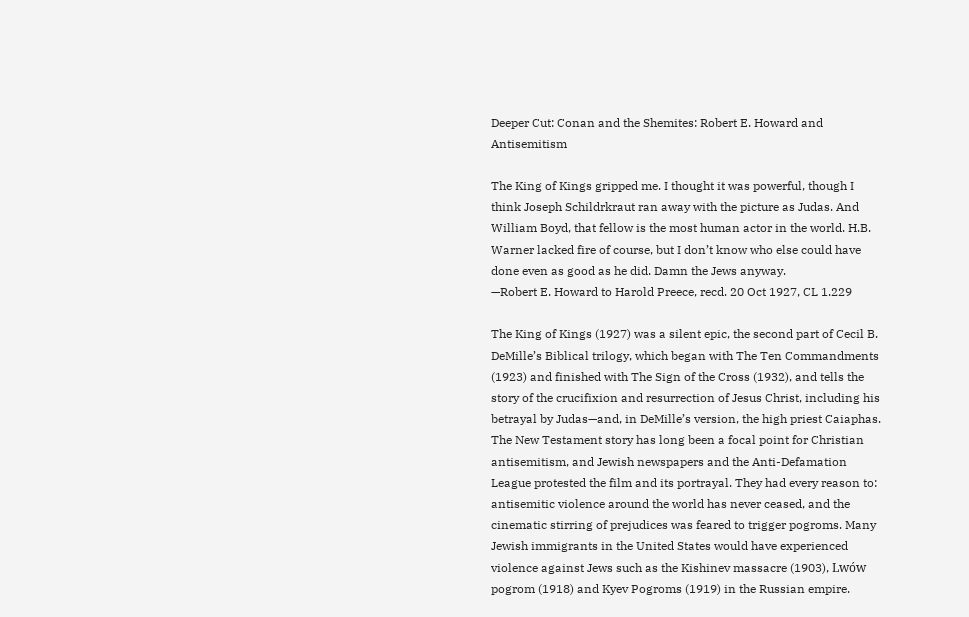Deeper Cut: Conan and the Shemites: Robert E. Howard and Antisemitism

The King of Kings gripped me. I thought it was powerful, though I think Joseph Schildrkraut ran away with the picture as Judas. And William Boyd, that fellow is the most human actor in the world. H.B. Warner lacked fire of course, but I don’t know who else could have done even as good as he did. Damn the Jews anyway.
—Robert E. Howard to Harold Preece, recd. 20 Oct 1927, CL 1.229

The King of Kings (1927) was a silent epic, the second part of Cecil B. DeMille’s Biblical trilogy, which began with The Ten Commandments (1923) and finished with The Sign of the Cross (1932), and tells the story of the crucifixion and resurrection of Jesus Christ, including his betrayal by Judas—and, in DeMille’s version, the high priest Caiaphas. The New Testament story has long been a focal point for Christian antisemitism, and Jewish newspapers and the Anti-Defamation League protested the film and its portrayal. They had every reason to: antisemitic violence around the world has never ceased, and the cinematic stirring of prejudices was feared to trigger pogroms. Many Jewish immigrants in the United States would have experienced violence against Jews such as the Kishinev massacre (1903), Lwów pogrom (1918) and Kyev Pogroms (1919) in the Russian empire.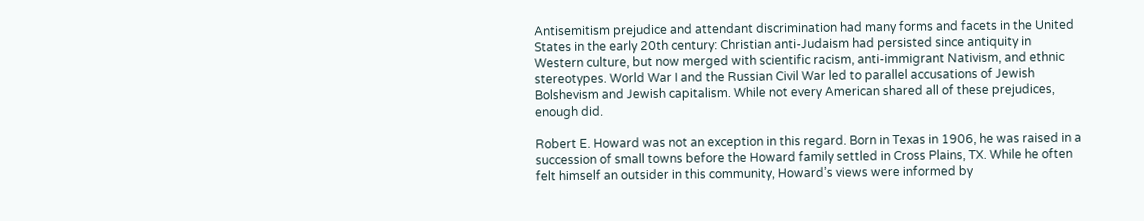Antisemitism prejudice and attendant discrimination had many forms and facets in the United States in the early 20th century: Christian anti-Judaism had persisted since antiquity in Western culture, but now merged with scientific racism, anti-immigrant Nativism, and ethnic stereotypes. World War I and the Russian Civil War led to parallel accusations of Jewish Bolshevism and Jewish capitalism. While not every American shared all of these prejudices, enough did.

Robert E. Howard was not an exception in this regard. Born in Texas in 1906, he was raised in a succession of small towns before the Howard family settled in Cross Plains, TX. While he often felt himself an outsider in this community, Howard’s views were informed by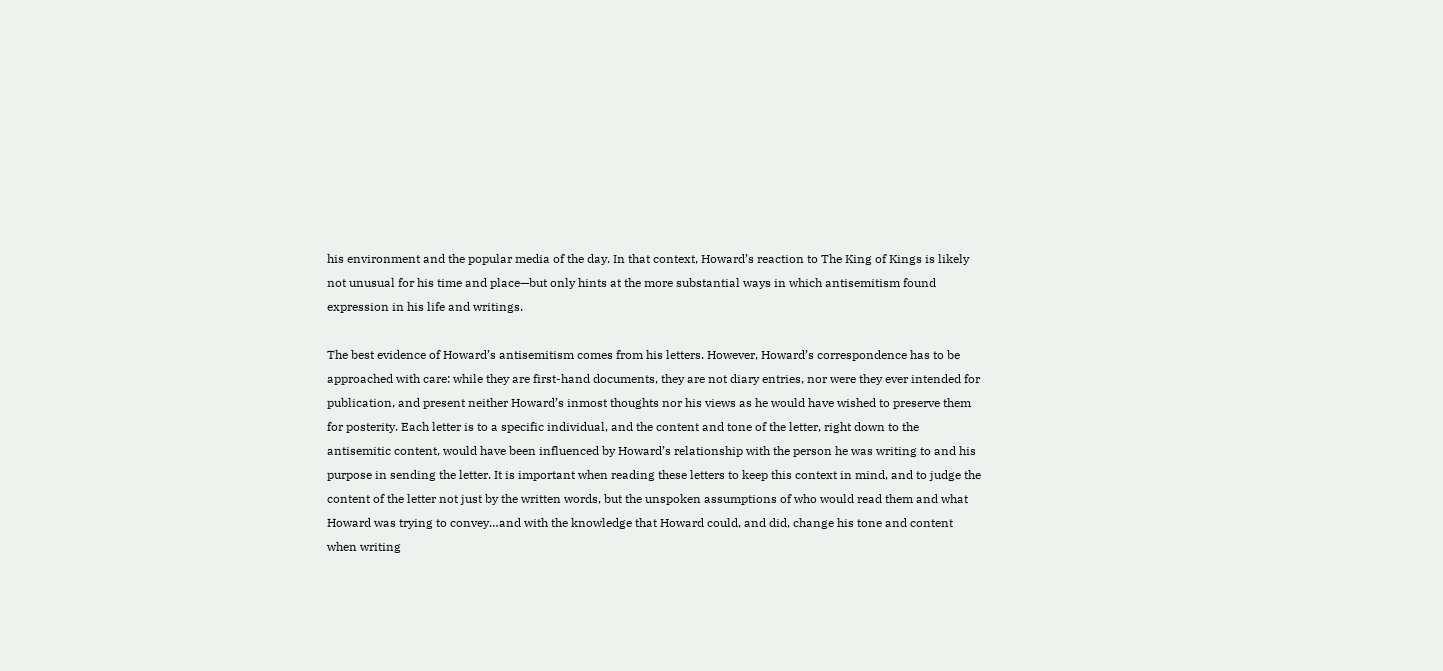his environment and the popular media of the day. In that context, Howard’s reaction to The King of Kings is likely not unusual for his time and place—but only hints at the more substantial ways in which antisemitism found expression in his life and writings.

The best evidence of Howard’s antisemitism comes from his letters. However, Howard’s correspondence has to be approached with care: while they are first-hand documents, they are not diary entries, nor were they ever intended for publication, and present neither Howard’s inmost thoughts nor his views as he would have wished to preserve them for posterity. Each letter is to a specific individual, and the content and tone of the letter, right down to the antisemitic content, would have been influenced by Howard’s relationship with the person he was writing to and his purpose in sending the letter. It is important when reading these letters to keep this context in mind, and to judge the content of the letter not just by the written words, but the unspoken assumptions of who would read them and what Howard was trying to convey…and with the knowledge that Howard could, and did, change his tone and content when writing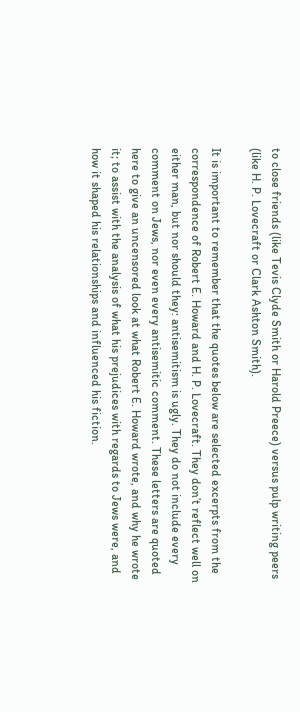to close friends (like Tevis Clyde Smith or Harold Preece) versus pulp writing peers (like H. P. Lovecraft or Clark Ashton Smith).

It is important to remember that the quotes below are selected excerpts from the correspondence of Robert E. Howard and H. P. Lovecraft. They don’t reflect well on either man, but nor should they: antisemitism is ugly. They do not include every comment on Jews, nor even every antisemitic comment. These letters are quoted here to give an uncensored look at what Robert E. Howard wrote, and why he wrote it; to assist with the analysis of what his prejudices with regards to Jews were, and how it shaped his relationships and influenced his fiction.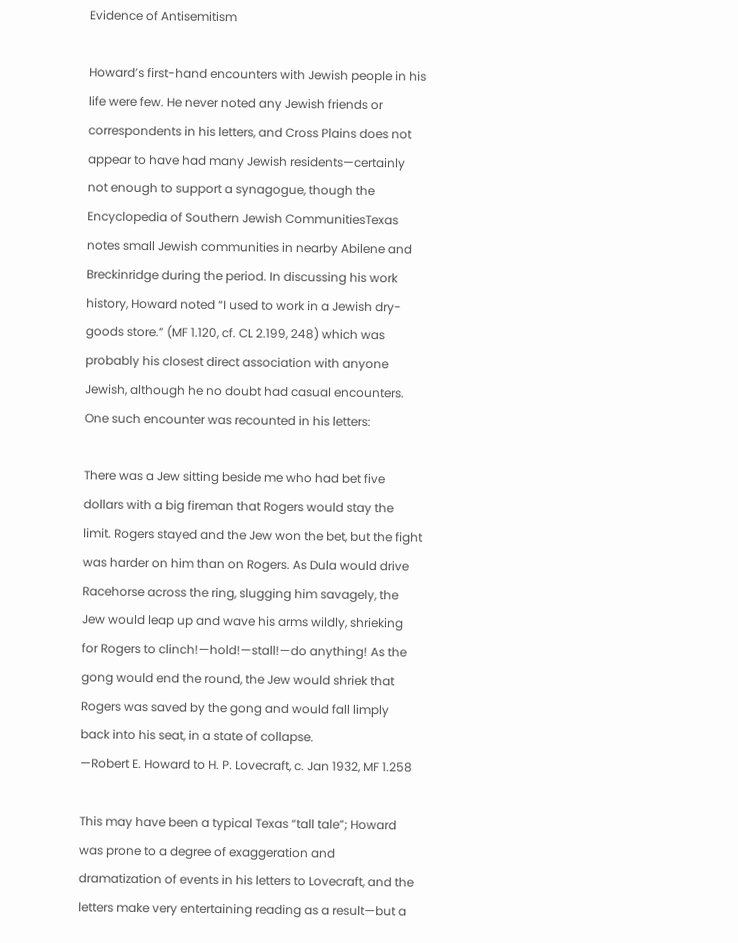Evidence of Antisemitism

Howard’s first-hand encounters with Jewish people in his life were few. He never noted any Jewish friends or correspondents in his letters, and Cross Plains does not appear to have had many Jewish residents—certainly not enough to support a synagogue, though the Encyclopedia of Southern Jewish CommunitiesTexas notes small Jewish communities in nearby Abilene and Breckinridge during the period. In discussing his work history, Howard noted “I used to work in a Jewish dry-goods store.” (MF 1.120, cf. CL 2.199, 248) which was probably his closest direct association with anyone Jewish, although he no doubt had casual encounters. One such encounter was recounted in his letters:

There was a Jew sitting beside me who had bet five dollars with a big fireman that Rogers would stay the limit. Rogers stayed and the Jew won the bet, but the fight was harder on him than on Rogers. As Dula would drive Racehorse across the ring, slugging him savagely, the Jew would leap up and wave his arms wildly, shrieking for Rogers to clinch!—hold!—stall!—do anything! As the gong would end the round, the Jew would shriek that Rogers was saved by the gong and would fall limply back into his seat, in a state of collapse.
—Robert E. Howard to H. P. Lovecraft, c. Jan 1932, MF 1.258

This may have been a typical Texas “tall tale”; Howard was prone to a degree of exaggeration and dramatization of events in his letters to Lovecraft, and the letters make very entertaining reading as a result—but a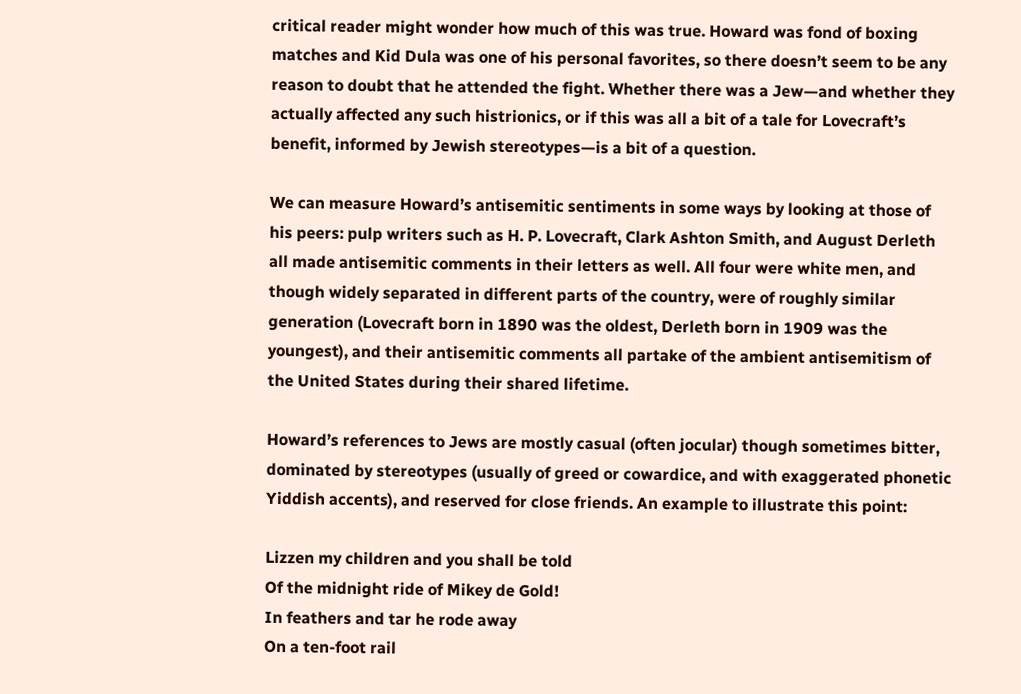critical reader might wonder how much of this was true. Howard was fond of boxing matches and Kid Dula was one of his personal favorites, so there doesn’t seem to be any reason to doubt that he attended the fight. Whether there was a Jew—and whether they actually affected any such histrionics, or if this was all a bit of a tale for Lovecraft’s benefit, informed by Jewish stereotypes—is a bit of a question.

We can measure Howard’s antisemitic sentiments in some ways by looking at those of his peers: pulp writers such as H. P. Lovecraft, Clark Ashton Smith, and August Derleth all made antisemitic comments in their letters as well. All four were white men, and though widely separated in different parts of the country, were of roughly similar generation (Lovecraft born in 1890 was the oldest, Derleth born in 1909 was the youngest), and their antisemitic comments all partake of the ambient antisemitism of the United States during their shared lifetime.

Howard’s references to Jews are mostly casual (often jocular) though sometimes bitter, dominated by stereotypes (usually of greed or cowardice, and with exaggerated phonetic Yiddish accents), and reserved for close friends. An example to illustrate this point:

Lizzen my children and you shall be told
Of the midnight ride of Mikey de Gold!
In feathers and tar he rode away
On a ten-foot rail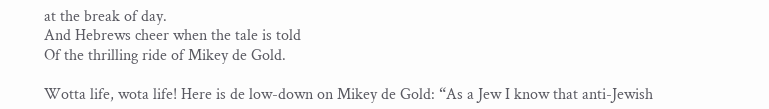at the break of day.
And Hebrews cheer when the tale is told
Of the thrilling ride of Mikey de Gold.

Wotta life, wota life! Here is de low-down on Mikey de Gold: “As a Jew I know that anti-Jewish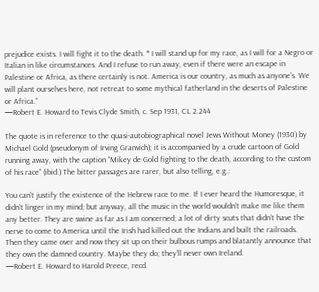prejudice exists. I will fight it to the death. * I will stand up for my race, as I will for a Negro or Italian in like circumstances. And I refuse to run away, even if there were an escape in Palestine or Africa, as there certainly is not. America is our country, as much as anyone’s. We will plant ourselves here, not retreat to some mythical fatherland in the deserts of Palestine or Africa.”
—Robert E. Howard to Tevis Clyde Smith, c. Sep 1931, CL 2.244

The quote is in reference to the quasi-autobiographical novel Jews Without Money (1930) by Michael Gold (pseudonym of Irving Granvich); it is accompanied by a crude cartoon of Gold running away, with the caption “Mikey de Gold fighting to the death, according to the custom of his race” (ibid.) The bitter passages are rarer, but also telling, e.g.:

You can’t justify the existence of the Hebrew race to me. If I ever heard the Humoresque, it didn’t linger in my mind; but anyway, all the music in the world wouldn’t make me like them any better. They are swine as far as I am concerned; a lot of dirty scuts that didn’t have the nerve to come to America until the Irish had killed out the Indians and built the railroads. Then they came over and now they sit up on their bulbous rumps and blatantly announce that they own the damned country. Maybe they do; they’ll never own Ireland.
—Robert E. Howard to Harold Preece, recd.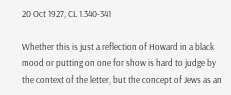20 Oct 1927, CL 1.340-341

Whether this is just a reflection of Howard in a black mood or putting on one for show is hard to judge by the context of the letter, but the concept of Jews as an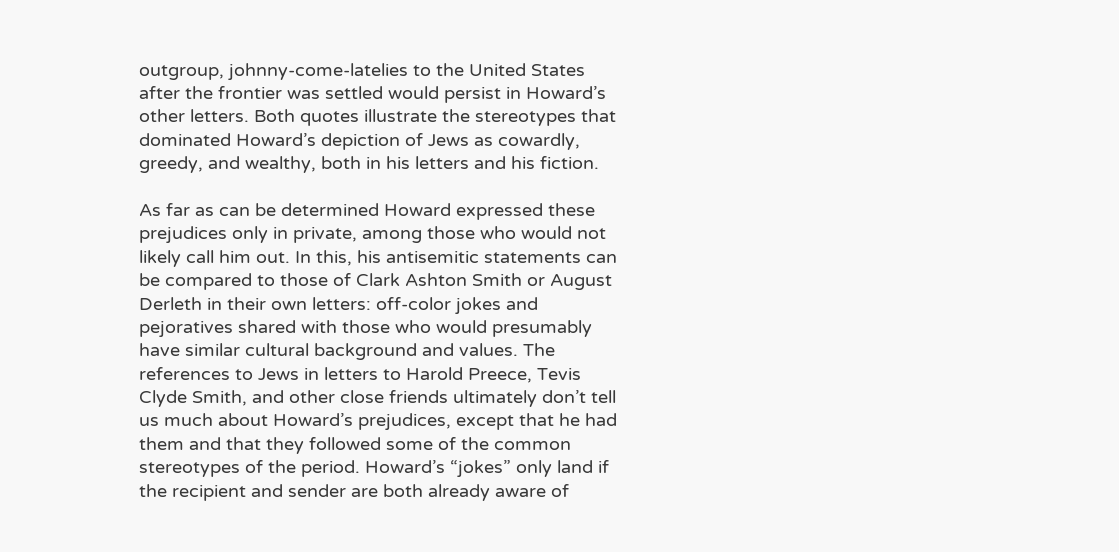outgroup, johnny-come-latelies to the United States after the frontier was settled would persist in Howard’s other letters. Both quotes illustrate the stereotypes that dominated Howard’s depiction of Jews as cowardly, greedy, and wealthy, both in his letters and his fiction.

As far as can be determined Howard expressed these prejudices only in private, among those who would not likely call him out. In this, his antisemitic statements can be compared to those of Clark Ashton Smith or August Derleth in their own letters: off-color jokes and pejoratives shared with those who would presumably have similar cultural background and values. The references to Jews in letters to Harold Preece, Tevis Clyde Smith, and other close friends ultimately don’t tell us much about Howard’s prejudices, except that he had them and that they followed some of the common stereotypes of the period. Howard’s “jokes” only land if the recipient and sender are both already aware of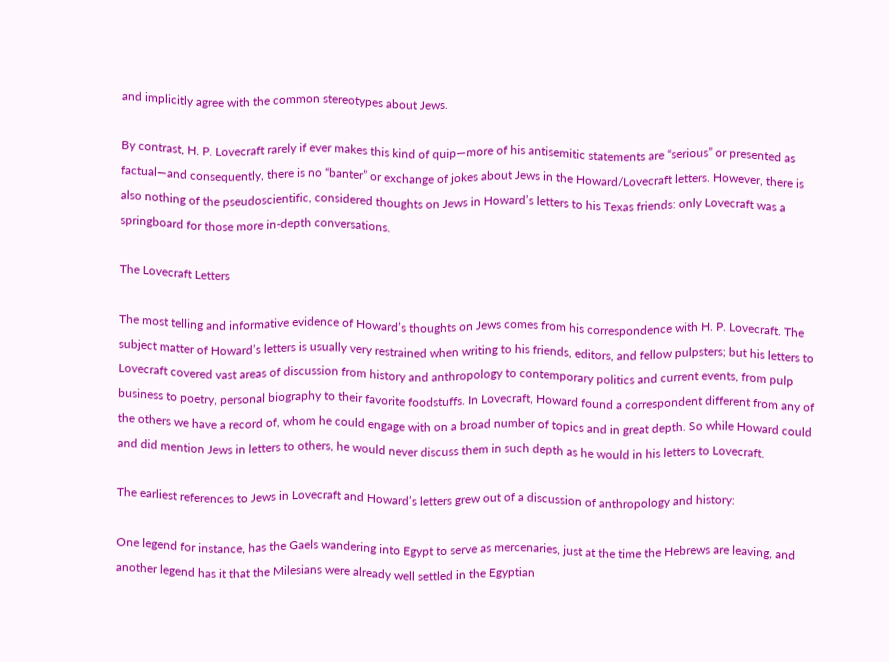and implicitly agree with the common stereotypes about Jews.

By contrast, H. P. Lovecraft rarely if ever makes this kind of quip—more of his antisemitic statements are “serious” or presented as factual—and consequently, there is no “banter” or exchange of jokes about Jews in the Howard/Lovecraft letters. However, there is also nothing of the pseudoscientific, considered thoughts on Jews in Howard’s letters to his Texas friends: only Lovecraft was a springboard for those more in-depth conversations.

The Lovecraft Letters

The most telling and informative evidence of Howard’s thoughts on Jews comes from his correspondence with H. P. Lovecraft. The subject matter of Howard’s letters is usually very restrained when writing to his friends, editors, and fellow pulpsters; but his letters to Lovecraft covered vast areas of discussion from history and anthropology to contemporary politics and current events, from pulp business to poetry, personal biography to their favorite foodstuffs. In Lovecraft, Howard found a correspondent different from any of the others we have a record of, whom he could engage with on a broad number of topics and in great depth. So while Howard could and did mention Jews in letters to others, he would never discuss them in such depth as he would in his letters to Lovecraft.

The earliest references to Jews in Lovecraft and Howard’s letters grew out of a discussion of anthropology and history:

One legend for instance, has the Gaels wandering into Egypt to serve as mercenaries, just at the time the Hebrews are leaving, and another legend has it that the Milesians were already well settled in the Egyptian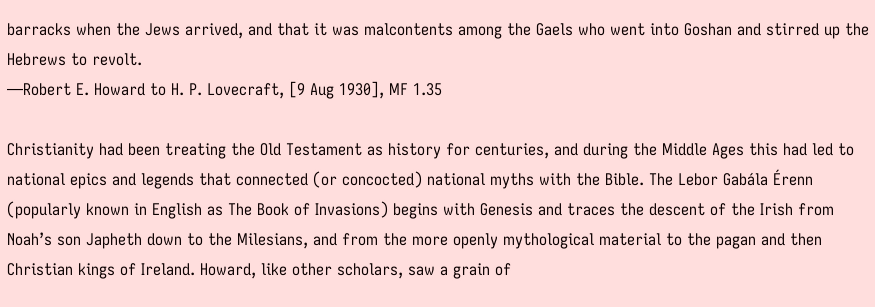barracks when the Jews arrived, and that it was malcontents among the Gaels who went into Goshan and stirred up the Hebrews to revolt.
—Robert E. Howard to H. P. Lovecraft, [9 Aug 1930], MF 1.35

Christianity had been treating the Old Testament as history for centuries, and during the Middle Ages this had led to national epics and legends that connected (or concocted) national myths with the Bible. The Lebor Gabála Érenn (popularly known in English as The Book of Invasions) begins with Genesis and traces the descent of the Irish from Noah’s son Japheth down to the Milesians, and from the more openly mythological material to the pagan and then Christian kings of Ireland. Howard, like other scholars, saw a grain of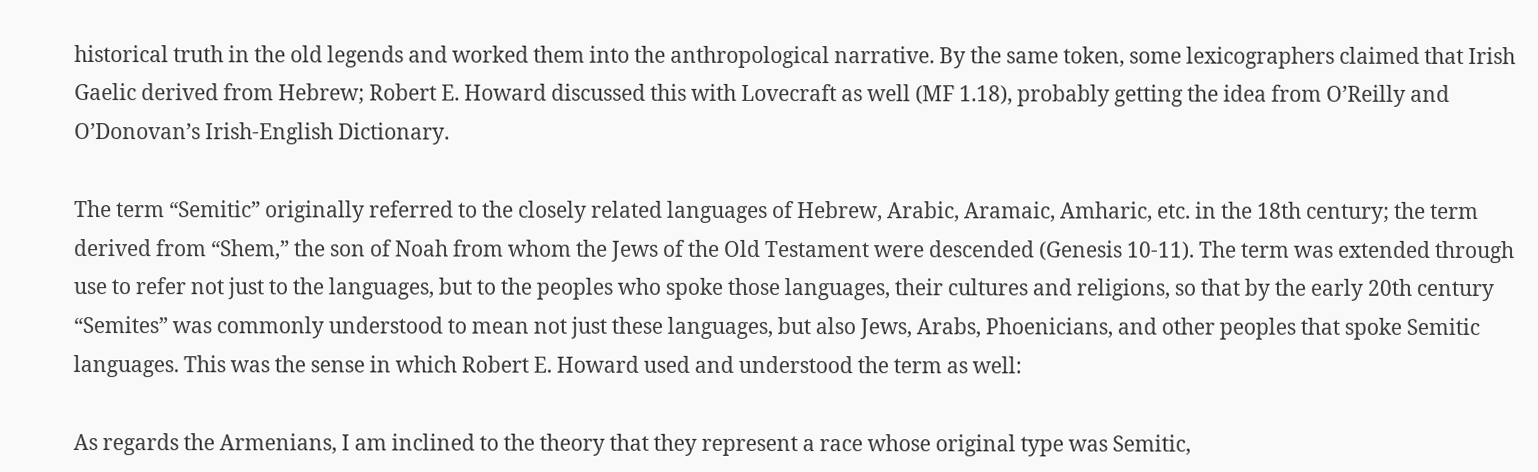historical truth in the old legends and worked them into the anthropological narrative. By the same token, some lexicographers claimed that Irish Gaelic derived from Hebrew; Robert E. Howard discussed this with Lovecraft as well (MF 1.18), probably getting the idea from O’Reilly and O’Donovan’s Irish-English Dictionary.

The term “Semitic” originally referred to the closely related languages of Hebrew, Arabic, Aramaic, Amharic, etc. in the 18th century; the term derived from “Shem,” the son of Noah from whom the Jews of the Old Testament were descended (Genesis 10-11). The term was extended through use to refer not just to the languages, but to the peoples who spoke those languages, their cultures and religions, so that by the early 20th century “Semites” was commonly understood to mean not just these languages, but also Jews, Arabs, Phoenicians, and other peoples that spoke Semitic languages. This was the sense in which Robert E. Howard used and understood the term as well:

As regards the Armenians, I am inclined to the theory that they represent a race whose original type was Semitic,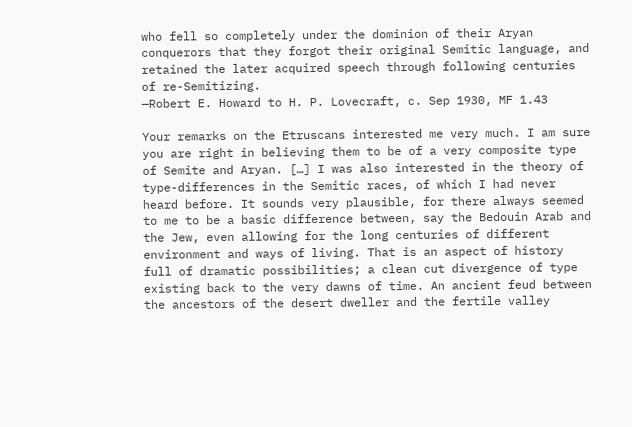who fell so completely under the dominion of their Aryan conquerors that they forgot their original Semitic language, and retained the later acquired speech through following centuries of re-Semitizing.
—Robert E. Howard to H. P. Lovecraft, c. Sep 1930, MF 1.43

Your remarks on the Etruscans interested me very much. I am sure you are right in believing them to be of a very composite type of Semite and Aryan. […] I was also interested in the theory of type-differences in the Semitic races, of which I had never heard before. It sounds very plausible, for there always seemed to me to be a basic difference between, say the Bedouin Arab and the Jew, even allowing for the long centuries of different environment and ways of living. That is an aspect of history full of dramatic possibilities; a clean cut divergence of type existing back to the very dawns of time. An ancient feud between the ancestors of the desert dweller and the fertile valley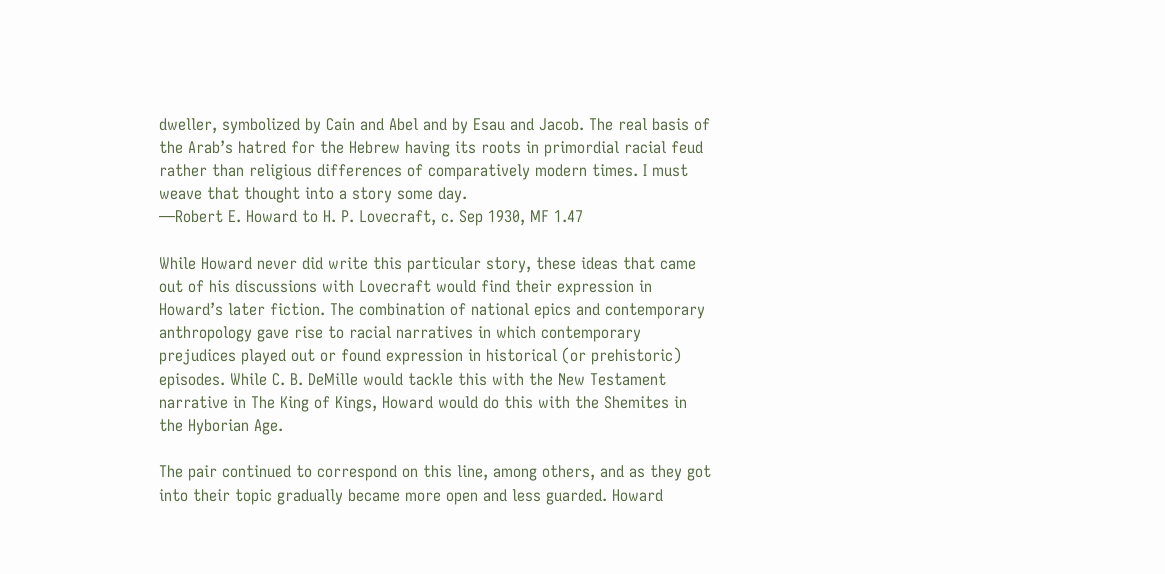dweller, symbolized by Cain and Abel and by Esau and Jacob. The real basis of the Arab’s hatred for the Hebrew having its roots in primordial racial feud rather than religious differences of comparatively modern times. I must weave that thought into a story some day.
—Robert E. Howard to H. P. Lovecraft, c. Sep 1930, MF 1.47

While Howard never did write this particular story, these ideas that came out of his discussions with Lovecraft would find their expression in Howard’s later fiction. The combination of national epics and contemporary anthropology gave rise to racial narratives in which contemporary prejudices played out or found expression in historical (or prehistoric) episodes. While C. B. DeMille would tackle this with the New Testament narrative in The King of Kings, Howard would do this with the Shemites in the Hyborian Age.

The pair continued to correspond on this line, among others, and as they got into their topic gradually became more open and less guarded. Howard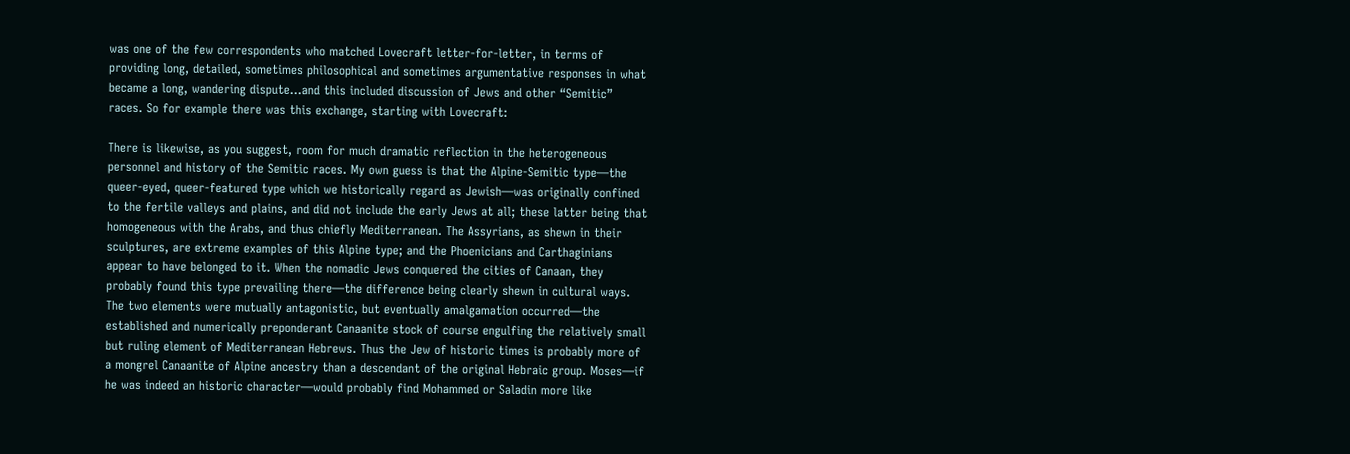was one of the few correspondents who matched Lovecraft letter-for-letter, in terms of providing long, detailed, sometimes philosophical and sometimes argumentative responses in what became a long, wandering dispute…and this included discussion of Jews and other “Semitic” races. So for example there was this exchange, starting with Lovecraft:

There is likewise, as you suggest, room for much dramatic reflection in the heterogeneous personnel and history of the Semitic races. My own guess is that the Alpine-Semitic type—the queer-eyed, queer-featured type which we historically regard as Jewish—was originally confined to the fertile valleys and plains, and did not include the early Jews at all; these latter being that homogeneous with the Arabs, and thus chiefly Mediterranean. The Assyrians, as shewn in their sculptures, are extreme examples of this Alpine type; and the Phoenicians and Carthaginians appear to have belonged to it. When the nomadic Jews conquered the cities of Canaan, they probably found this type prevailing there—the difference being clearly shewn in cultural ways. The two elements were mutually antagonistic, but eventually amalgamation occurred—the established and numerically preponderant Canaanite stock of course engulfing the relatively small but ruling element of Mediterranean Hebrews. Thus the Jew of historic times is probably more of a mongrel Canaanite of Alpine ancestry than a descendant of the original Hebraic group. Moses—if he was indeed an historic character—would probably find Mohammed or Saladin more like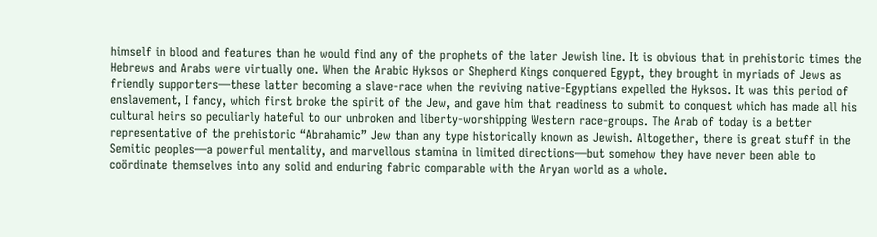himself in blood and features than he would find any of the prophets of the later Jewish line. It is obvious that in prehistoric times the Hebrews and Arabs were virtually one. When the Arabic Hyksos or Shepherd Kings conquered Egypt, they brought in myriads of Jews as friendly supporters—these latter becoming a slave-race when the reviving native-Egyptians expelled the Hyksos. It was this period of enslavement, I fancy, which first broke the spirit of the Jew, and gave him that readiness to submit to conquest which has made all his cultural heirs so peculiarly hateful to our unbroken and liberty-worshipping Western race-groups. The Arab of today is a better representative of the prehistoric “Abrahamic” Jew than any type historically known as Jewish. Altogether, there is great stuff in the Semitic peoples—a powerful mentality, and marvellous stamina in limited directions—but somehow they have never been able to coördinate themselves into any solid and enduring fabric comparable with the Aryan world as a whole.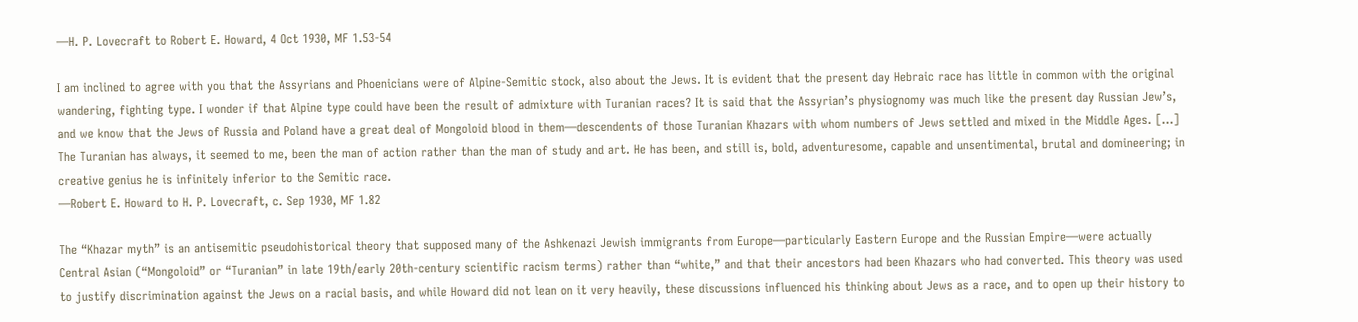—H. P. Lovecraft to Robert E. Howard, 4 Oct 1930, MF 1.53-54

I am inclined to agree with you that the Assyrians and Phoenicians were of Alpine-Semitic stock, also about the Jews. It is evident that the present day Hebraic race has little in common with the original wandering, fighting type. I wonder if that Alpine type could have been the result of admixture with Turanian races? It is said that the Assyrian’s physiognomy was much like the present day Russian Jew’s, and we know that the Jews of Russia and Poland have a great deal of Mongoloid blood in them—descendents of those Turanian Khazars with whom numbers of Jews settled and mixed in the Middle Ages. […]  The Turanian has always, it seemed to me, been the man of action rather than the man of study and art. He has been, and still is, bold, adventuresome, capable and unsentimental, brutal and domineering; in creative genius he is infinitely inferior to the Semitic race.
—Robert E. Howard to H. P. Lovecraft, c. Sep 1930, MF 1.82

The “Khazar myth” is an antisemitic pseudohistorical theory that supposed many of the Ashkenazi Jewish immigrants from Europe—particularly Eastern Europe and the Russian Empire—were actually Central Asian (“Mongoloid” or “Turanian” in late 19th/early 20th-century scientific racism terms) rather than “white,” and that their ancestors had been Khazars who had converted. This theory was used to justify discrimination against the Jews on a racial basis, and while Howard did not lean on it very heavily, these discussions influenced his thinking about Jews as a race, and to open up their history to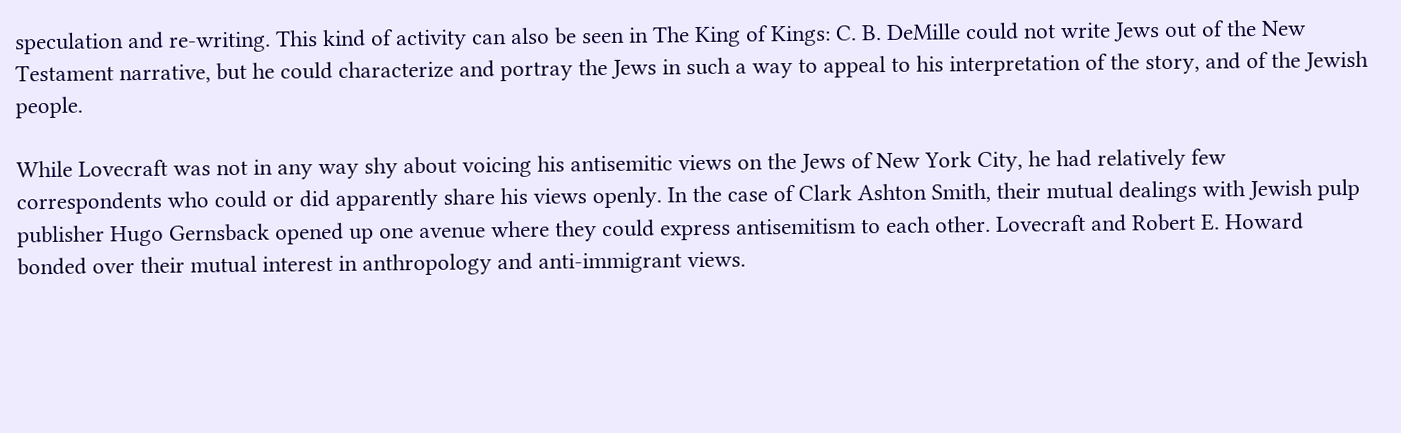speculation and re-writing. This kind of activity can also be seen in The King of Kings: C. B. DeMille could not write Jews out of the New Testament narrative, but he could characterize and portray the Jews in such a way to appeal to his interpretation of the story, and of the Jewish people.

While Lovecraft was not in any way shy about voicing his antisemitic views on the Jews of New York City, he had relatively few correspondents who could or did apparently share his views openly. In the case of Clark Ashton Smith, their mutual dealings with Jewish pulp publisher Hugo Gernsback opened up one avenue where they could express antisemitism to each other. Lovecraft and Robert E. Howard bonded over their mutual interest in anthropology and anti-immigrant views.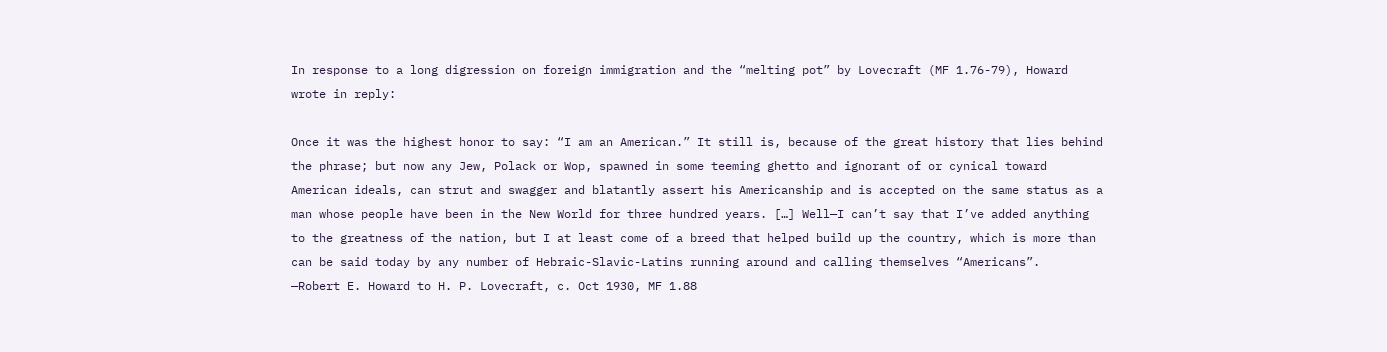In response to a long digression on foreign immigration and the “melting pot” by Lovecraft (MF 1.76-79), Howard wrote in reply:

Once it was the highest honor to say: “I am an American.” It still is, because of the great history that lies behind the phrase; but now any Jew, Polack or Wop, spawned in some teeming ghetto and ignorant of or cynical toward American ideals, can strut and swagger and blatantly assert his Americanship and is accepted on the same status as a man whose people have been in the New World for three hundred years. […] Well—I can’t say that I’ve added anything to the greatness of the nation, but I at least come of a breed that helped build up the country, which is more than can be said today by any number of Hebraic-Slavic-Latins running around and calling themselves “Americans”.
—Robert E. Howard to H. P. Lovecraft, c. Oct 1930, MF 1.88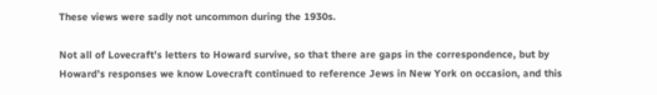These views were sadly not uncommon during the 1930s.

Not all of Lovecraft’s letters to Howard survive, so that there are gaps in the correspondence, but by Howard’s responses we know Lovecraft continued to reference Jews in New York on occasion, and this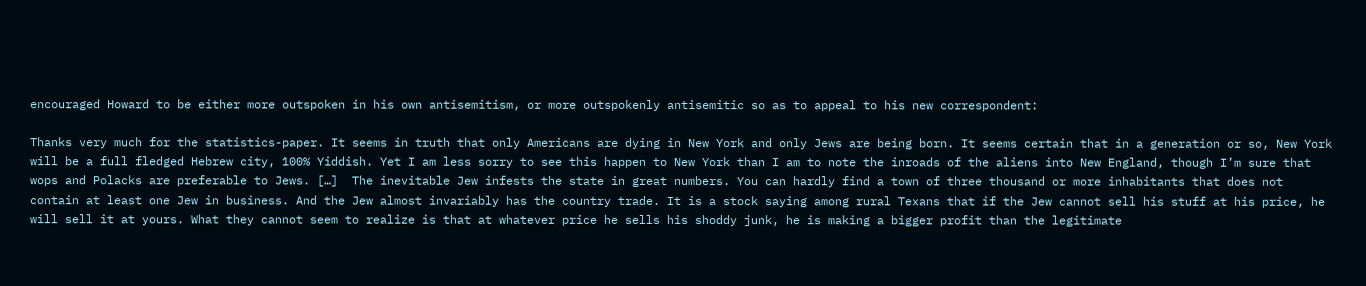encouraged Howard to be either more outspoken in his own antisemitism, or more outspokenly antisemitic so as to appeal to his new correspondent:

Thanks very much for the statistics-paper. It seems in truth that only Americans are dying in New York and only Jews are being born. It seems certain that in a generation or so, New York will be a full fledged Hebrew city, 100% Yiddish. Yet I am less sorry to see this happen to New York than I am to note the inroads of the aliens into New England, though I’m sure that wops and Polacks are preferable to Jews. […]  The inevitable Jew infests the state in great numbers. You can hardly find a town of three thousand or more inhabitants that does not contain at least one Jew in business. And the Jew almost invariably has the country trade. It is a stock saying among rural Texans that if the Jew cannot sell his stuff at his price, he will sell it at yours. What they cannot seem to realize is that at whatever price he sells his shoddy junk, he is making a bigger profit than the legitimate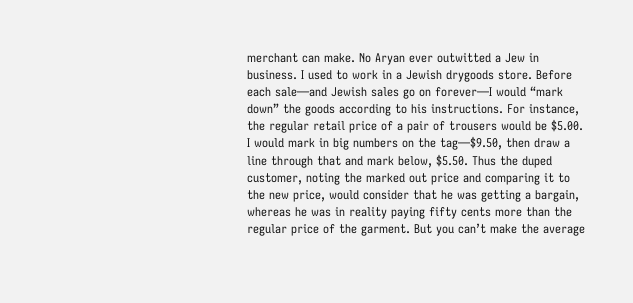merchant can make. No Aryan ever outwitted a Jew in business. I used to work in a Jewish drygoods store. Before each sale—and Jewish sales go on forever—I would “mark down” the goods according to his instructions. For instance, the regular retail price of a pair of trousers would be $5.00. I would mark in big numbers on the tag—$9.50, then draw a line through that and mark below, $5.50. Thus the duped customer, noting the marked out price and comparing it to the new price, would consider that he was getting a bargain, whereas he was in reality paying fifty cents more than the regular price of the garment. But you can’t make the average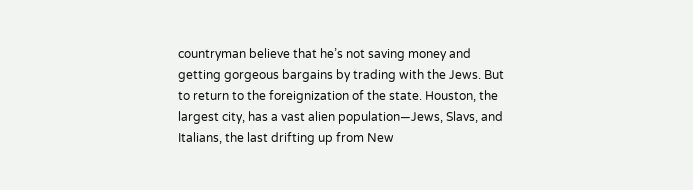countryman believe that he’s not saving money and getting gorgeous bargains by trading with the Jews. But to return to the foreignization of the state. Houston, the largest city, has a vast alien population—Jews, Slavs, and Italians, the last drifting up from New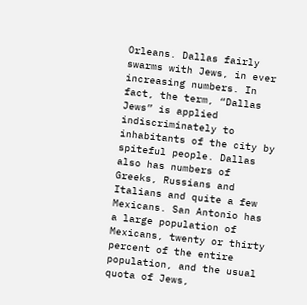Orleans. Dallas fairly swarms with Jews, in ever increasing numbers. In fact, the term, “Dallas Jews” is applied indiscriminately to inhabitants of the city by spiteful people. Dallas also has numbers of Greeks, Russians and Italians and quite a few Mexicans. San Antonio has a large population of Mexicans, twenty or thirty percent of the entire population, and the usual quota of Jews,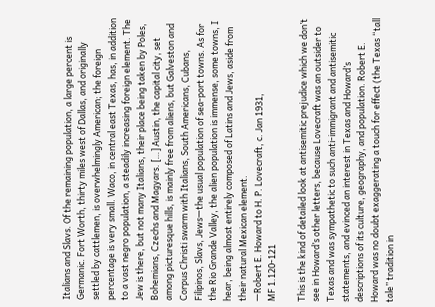Italians and Slavs. Of the remaining population, a large percent is Germanic. Fort Worth, thirty miles west of Dallas, and originally settled by cattlemen, is overwhelmingly American; the foreign percentage is very small. Waco, in central east Texas, has, in addition to a vast negro population, a steadily increasing foreign element. The Jew is there, but not many Italians, their place being taken by Poles, Bohemians, Czechs and Magyars. […] Austin, the capital city, set among picturesque hills, is mainly free from aliens, but Galveston and Corpus Christi swarm with Italians, South Americans, Cubans, Filipinos, Slavs, Jews—the usual population of sea-port towns. As for the Rio Grande Valley, the alien population is immense, some towns, I hear, being almost entirely composed of Latins and Jews, aside from their natural Mexican element.
—Robert E. Howard to H. P. Lovecraft, c. Jan 1931,
MF 1.120-121

This is the kind of detailed look at antisemitic prejudice which we don’t see in Howard’s other letters, because Lovecraft was an outsider to Texas and was sympathetic to such anti-immigrant and antisemitic statements, and evinced an interest in Texas and Howard’s descriptions of its culture, geography, and population. Robert E. Howard was no doubt exaggerating a touch for effect (the Texas “tall tale” tradition in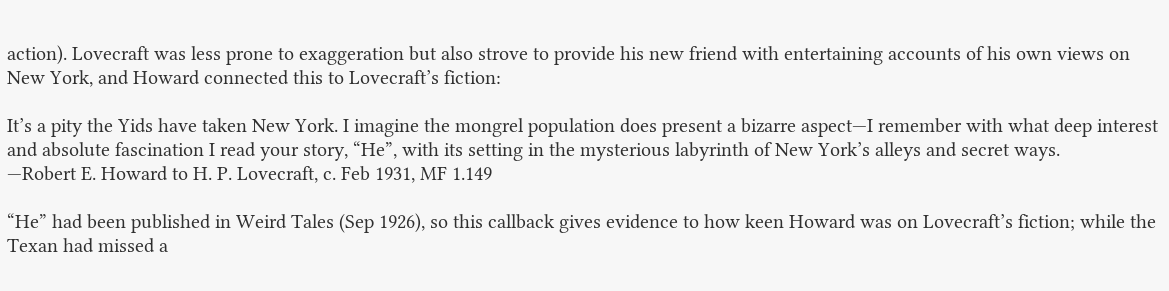action). Lovecraft was less prone to exaggeration but also strove to provide his new friend with entertaining accounts of his own views on New York, and Howard connected this to Lovecraft’s fiction:

It’s a pity the Yids have taken New York. I imagine the mongrel population does present a bizarre aspect—I remember with what deep interest and absolute fascination I read your story, “He”, with its setting in the mysterious labyrinth of New York’s alleys and secret ways.
—Robert E. Howard to H. P. Lovecraft, c. Feb 1931, MF 1.149

“He” had been published in Weird Tales (Sep 1926), so this callback gives evidence to how keen Howard was on Lovecraft’s fiction; while the Texan had missed a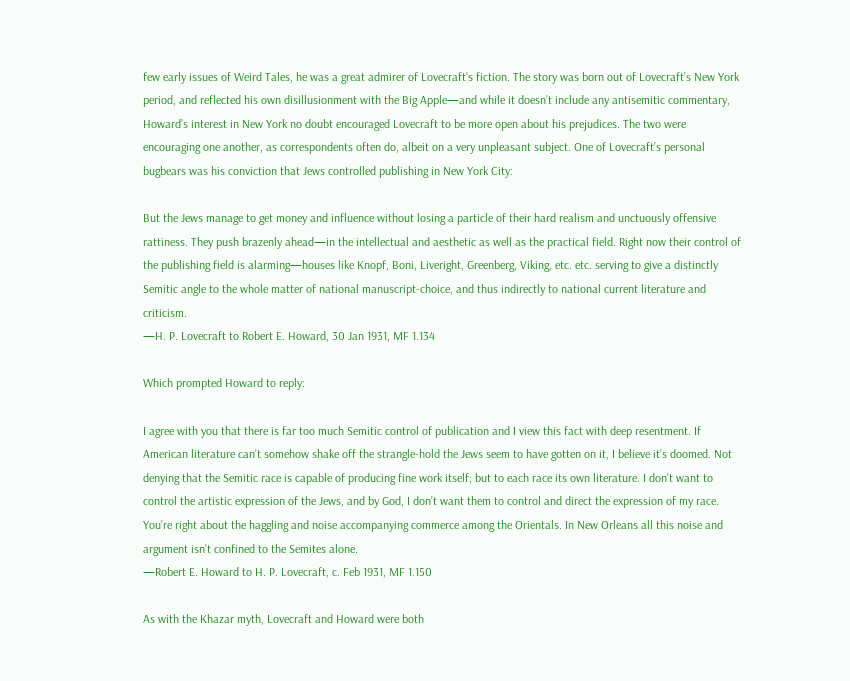few early issues of Weird Tales, he was a great admirer of Lovecraft’s fiction. The story was born out of Lovecraft’s New York period, and reflected his own disillusionment with the Big Apple—and while it doesn’t include any antisemitic commentary, Howard’s interest in New York no doubt encouraged Lovecraft to be more open about his prejudices. The two were encouraging one another, as correspondents often do, albeit on a very unpleasant subject. One of Lovecraft’s personal bugbears was his conviction that Jews controlled publishing in New York City:

But the Jews manage to get money and influence without losing a particle of their hard realism and unctuously offensive rattiness. They push brazenly ahead—in the intellectual and aesthetic as well as the practical field. Right now their control of the publishing field is alarming—houses like Knopf, Boni, Liveright, Greenberg, Viking, etc. etc. serving to give a distinctly Semitic angle to the whole matter of national manuscript-choice, and thus indirectly to national current literature and criticism.
—H. P. Lovecraft to Robert E. Howard, 30 Jan 1931, MF 1.134

Which prompted Howard to reply:

I agree with you that there is far too much Semitic control of publication and I view this fact with deep resentment. If American literature can’t somehow shake off the strangle-hold the Jews seem to have gotten on it, I believe it’s doomed. Not denying that the Semitic race is capable of producing fine work itself; but to each race its own literature. I don’t want to control the artistic expression of the Jews, and by God, I don’t want them to control and direct the expression of my race. You’re right about the haggling and noise accompanying commerce among the Orientals. In New Orleans all this noise and argument isn’t confined to the Semites alone.
—Robert E. Howard to H. P. Lovecraft, c. Feb 1931, MF 1.150

As with the Khazar myth, Lovecraft and Howard were both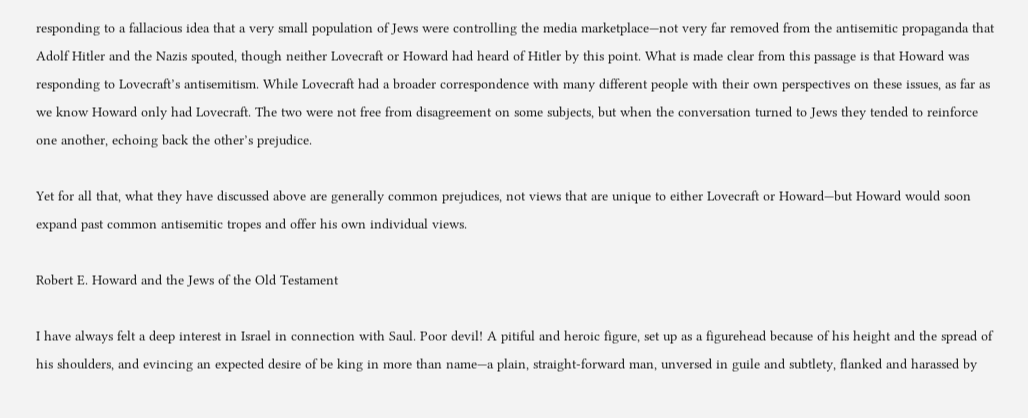responding to a fallacious idea that a very small population of Jews were controlling the media marketplace—not very far removed from the antisemitic propaganda that Adolf Hitler and the Nazis spouted, though neither Lovecraft or Howard had heard of Hitler by this point. What is made clear from this passage is that Howard was responding to Lovecraft’s antisemitism. While Lovecraft had a broader correspondence with many different people with their own perspectives on these issues, as far as we know Howard only had Lovecraft. The two were not free from disagreement on some subjects, but when the conversation turned to Jews they tended to reinforce one another, echoing back the other’s prejudice.

Yet for all that, what they have discussed above are generally common prejudices, not views that are unique to either Lovecraft or Howard—but Howard would soon expand past common antisemitic tropes and offer his own individual views.

Robert E. Howard and the Jews of the Old Testament

I have always felt a deep interest in Israel in connection with Saul. Poor devil! A pitiful and heroic figure, set up as a figurehead because of his height and the spread of his shoulders, and evincing an expected desire of be king in more than name—a plain, straight-forward man, unversed in guile and subtlety, flanked and harassed by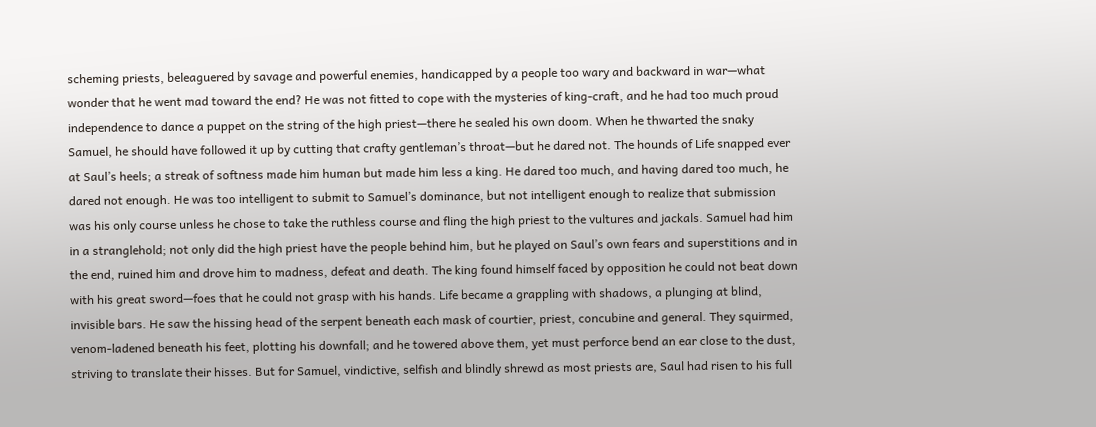scheming priests, beleaguered by savage and powerful enemies, handicapped by a people too wary and backward in war—what wonder that he went mad toward the end? He was not fitted to cope with the mysteries of king-craft, and he had too much proud independence to dance a puppet on the string of the high priest—there he sealed his own doom. When he thwarted the snaky Samuel, he should have followed it up by cutting that crafty gentleman’s throat—but he dared not. The hounds of Life snapped ever at Saul’s heels; a streak of softness made him human but made him less a king. He dared too much, and having dared too much, he dared not enough. He was too intelligent to submit to Samuel’s dominance, but not intelligent enough to realize that submission was his only course unless he chose to take the ruthless course and fling the high priest to the vultures and jackals. Samuel had him in a stranglehold; not only did the high priest have the people behind him, but he played on Saul’s own fears and superstitions and in the end, ruined him and drove him to madness, defeat and death. The king found himself faced by opposition he could not beat down with his great sword—foes that he could not grasp with his hands. Life became a grappling with shadows, a plunging at blind, invisible bars. He saw the hissing head of the serpent beneath each mask of courtier, priest, concubine and general. They squirmed, venom-ladened beneath his feet, plotting his downfall; and he towered above them, yet must perforce bend an ear close to the dust, striving to translate their hisses. But for Samuel, vindictive, selfish and blindly shrewd as most priests are, Saul had risen to his full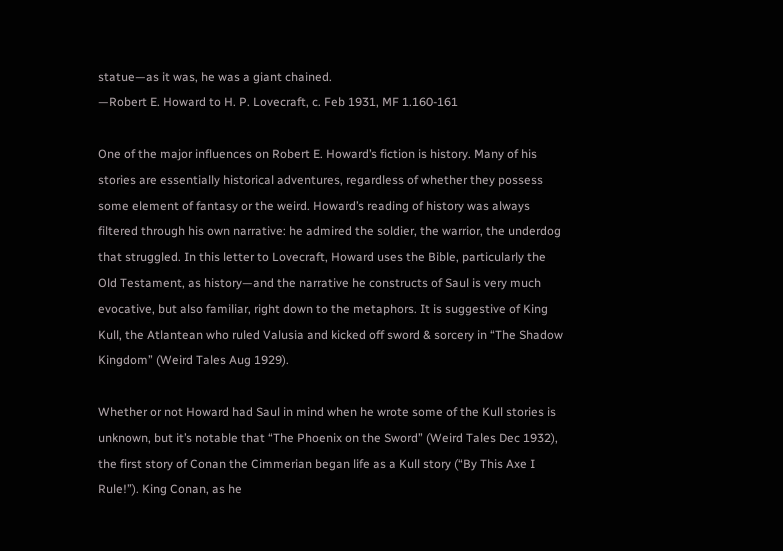statue—as it was, he was a giant chained.
—Robert E. Howard to H. P. Lovecraft, c. Feb 1931, MF 1.160-161

One of the major influences on Robert E. Howard’s fiction is history. Many of his stories are essentially historical adventures, regardless of whether they possess some element of fantasy or the weird. Howard’s reading of history was always filtered through his own narrative: he admired the soldier, the warrior, the underdog that struggled. In this letter to Lovecraft, Howard uses the Bible, particularly the Old Testament, as history—and the narrative he constructs of Saul is very much evocative, but also familiar, right down to the metaphors. It is suggestive of King Kull, the Atlantean who ruled Valusia and kicked off sword & sorcery in “The Shadow Kingdom” (Weird Tales Aug 1929).

Whether or not Howard had Saul in mind when he wrote some of the Kull stories is unknown, but it’s notable that “The Phoenix on the Sword” (Weird Tales Dec 1932), the first story of Conan the Cimmerian began life as a Kull story (“By This Axe I Rule!”). King Conan, as he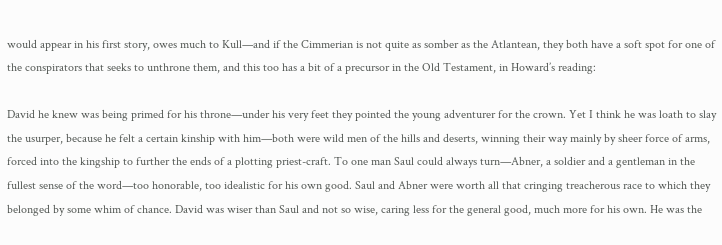would appear in his first story, owes much to Kull—and if the Cimmerian is not quite as somber as the Atlantean, they both have a soft spot for one of the conspirators that seeks to unthrone them, and this too has a bit of a precursor in the Old Testament, in Howard’s reading:

David he knew was being primed for his throne—under his very feet they pointed the young adventurer for the crown. Yet I think he was loath to slay the usurper, because he felt a certain kinship with him—both were wild men of the hills and deserts, winning their way mainly by sheer force of arms, forced into the kingship to further the ends of a plotting priest-craft. To one man Saul could always turn—Abner, a soldier and a gentleman in the fullest sense of the word—too honorable, too idealistic for his own good. Saul and Abner were worth all that cringing treacherous race to which they belonged by some whim of chance. David was wiser than Saul and not so wise, caring less for the general good, much more for his own. He was the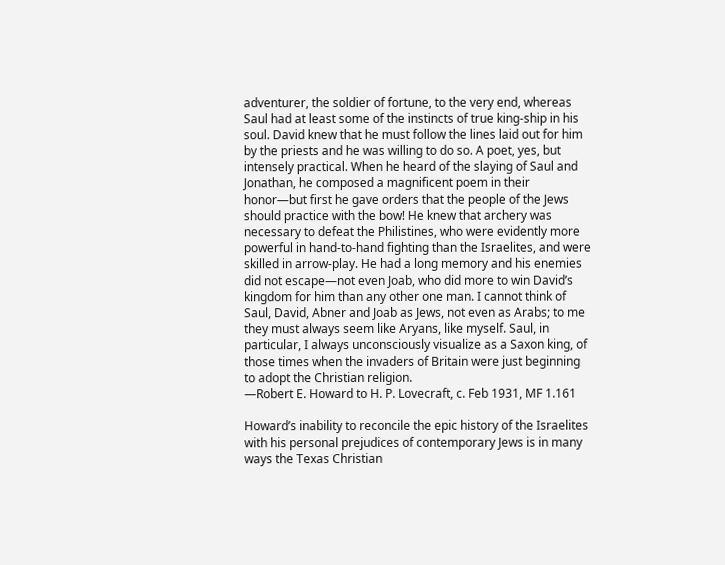adventurer, the soldier of fortune, to the very end, whereas Saul had at least some of the instincts of true king-ship in his soul. David knew that he must follow the lines laid out for him by the priests and he was willing to do so. A poet, yes, but intensely practical. When he heard of the slaying of Saul and Jonathan, he composed a magnificent poem in their honor—but first he gave orders that the people of the Jews should practice with the bow! He knew that archery was necessary to defeat the Philistines, who were evidently more powerful in hand-to-hand fighting than the Israelites, and were skilled in arrow-play. He had a long memory and his enemies did not escape—not even Joab, who did more to win David’s kingdom for him than any other one man. I cannot think of Saul, David, Abner and Joab as Jews, not even as Arabs; to me they must always seem like Aryans, like myself. Saul, in particular, I always unconsciously visualize as a Saxon king, of those times when the invaders of Britain were just beginning to adopt the Christian religion.
—Robert E. Howard to H. P. Lovecraft, c. Feb 1931, MF 1.161

Howard’s inability to reconcile the epic history of the Israelites with his personal prejudices of contemporary Jews is in many ways the Texas Christian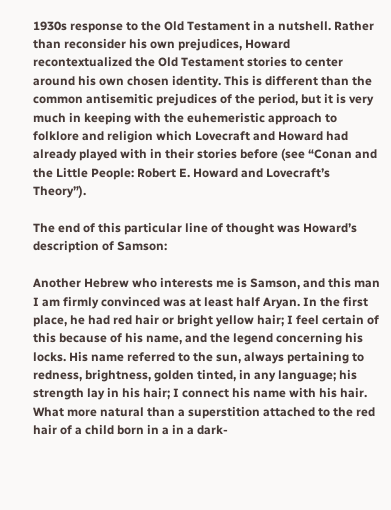1930s response to the Old Testament in a nutshell. Rather than reconsider his own prejudices, Howard recontextualized the Old Testament stories to center around his own chosen identity. This is different than the common antisemitic prejudices of the period, but it is very much in keeping with the euhemeristic approach to folklore and religion which Lovecraft and Howard had already played with in their stories before (see “Conan and the Little People: Robert E. Howard and Lovecraft’s Theory”).

The end of this particular line of thought was Howard’s description of Samson:

Another Hebrew who interests me is Samson, and this man I am firmly convinced was at least half Aryan. In the first place, he had red hair or bright yellow hair; I feel certain of this because of his name, and the legend concerning his locks. His name referred to the sun, always pertaining to redness, brightness, golden tinted, in any language; his strength lay in his hair; I connect his name with his hair. What more natural than a superstition attached to the red hair of a child born in a in a dark-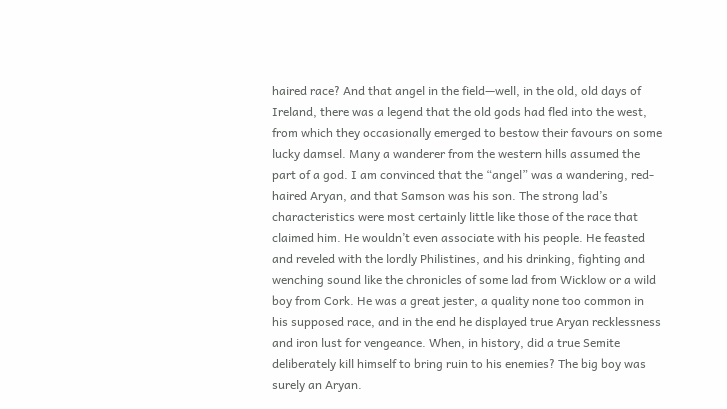haired race? And that angel in the field—well, in the old, old days of Ireland, there was a legend that the old gods had fled into the west, from which they occasionally emerged to bestow their favours on some lucky damsel. Many a wanderer from the western hills assumed the part of a god. I am convinced that the “angel” was a wandering, red-haired Aryan, and that Samson was his son. The strong lad’s characteristics were most certainly little like those of the race that claimed him. He wouldn’t even associate with his people. He feasted and reveled with the lordly Philistines, and his drinking, fighting and wenching sound like the chronicles of some lad from Wicklow or a wild boy from Cork. He was a great jester, a quality none too common in his supposed race, and in the end he displayed true Aryan recklessness and iron lust for vengeance. When, in history, did a true Semite deliberately kill himself to bring ruin to his enemies? The big boy was surely an Aryan.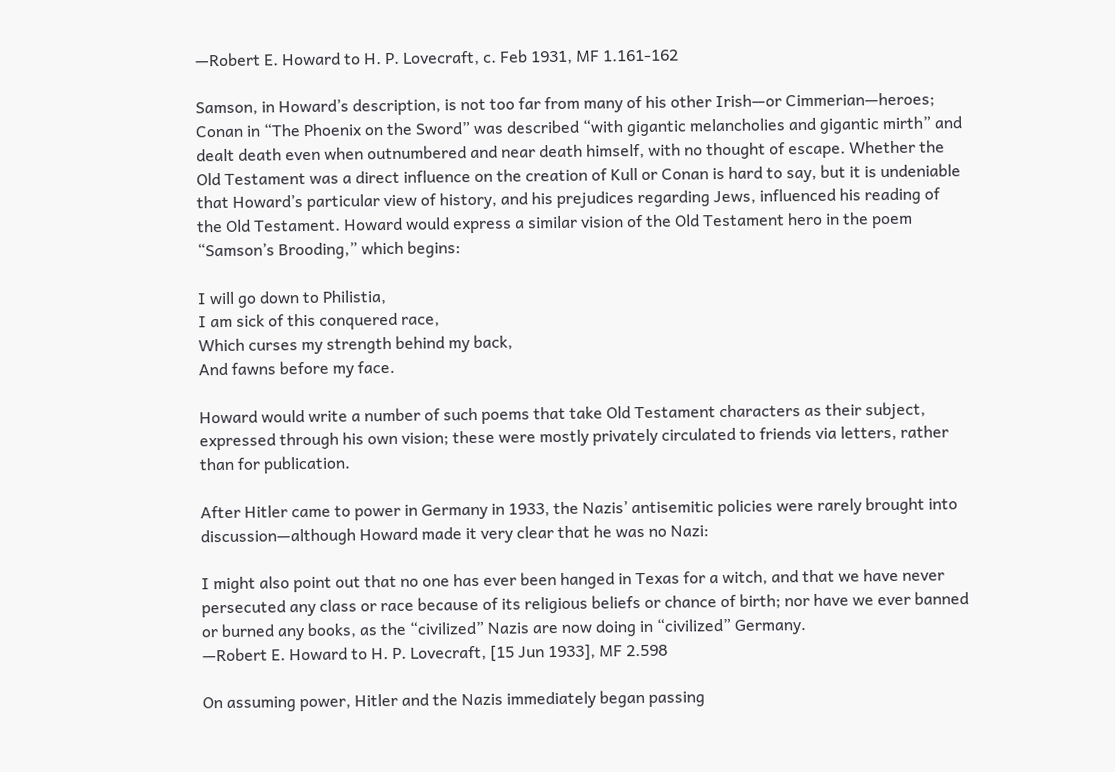—Robert E. Howard to H. P. Lovecraft, c. Feb 1931, MF 1.161-162

Samson, in Howard’s description, is not too far from many of his other Irish—or Cimmerian—heroes; Conan in “The Phoenix on the Sword” was described “with gigantic melancholies and gigantic mirth” and dealt death even when outnumbered and near death himself, with no thought of escape. Whether the Old Testament was a direct influence on the creation of Kull or Conan is hard to say, but it is undeniable that Howard’s particular view of history, and his prejudices regarding Jews, influenced his reading of the Old Testament. Howard would express a similar vision of the Old Testament hero in the poem “Samson’s Brooding,” which begins:

I will go down to Philistia,
I am sick of this conquered race,
Which curses my strength behind my back,
And fawns before my face.

Howard would write a number of such poems that take Old Testament characters as their subject, expressed through his own vision; these were mostly privately circulated to friends via letters, rather than for publication.

After Hitler came to power in Germany in 1933, the Nazis’ antisemitic policies were rarely brought into discussion—although Howard made it very clear that he was no Nazi:

I might also point out that no one has ever been hanged in Texas for a witch, and that we have never persecuted any class or race because of its religious beliefs or chance of birth; nor have we ever banned or burned any books, as the “civilized” Nazis are now doing in “civilized” Germany.
—Robert E. Howard to H. P. Lovecraft, [15 Jun 1933], MF 2.598

On assuming power, Hitler and the Nazis immediately began passing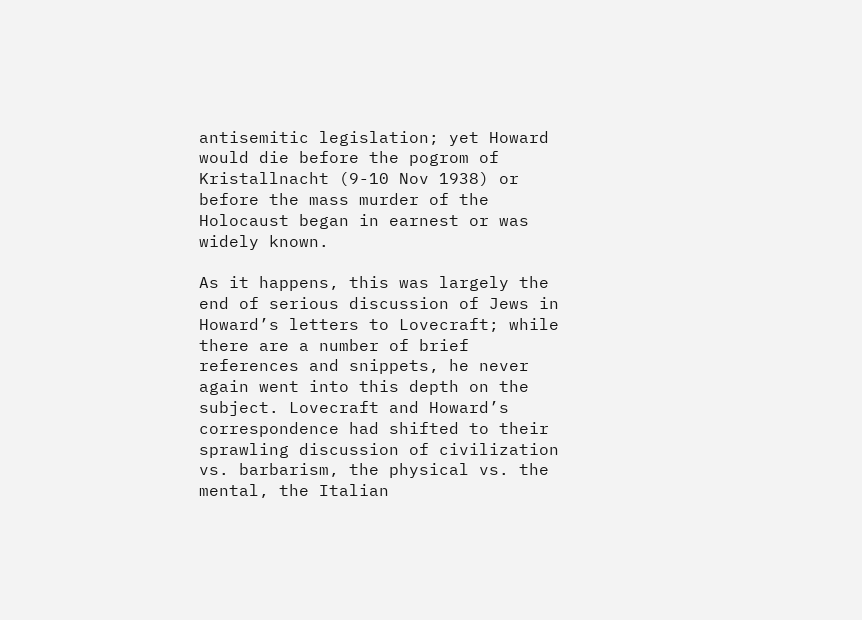antisemitic legislation; yet Howard would die before the pogrom of Kristallnacht (9-10 Nov 1938) or before the mass murder of the Holocaust began in earnest or was widely known.

As it happens, this was largely the end of serious discussion of Jews in Howard’s letters to Lovecraft; while there are a number of brief references and snippets, he never again went into this depth on the subject. Lovecraft and Howard’s correspondence had shifted to their sprawling discussion of civilization vs. barbarism, the physical vs. the mental, the Italian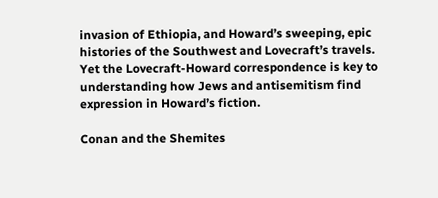invasion of Ethiopia, and Howard’s sweeping, epic histories of the Southwest and Lovecraft’s travels. Yet the Lovecraft-Howard correspondence is key to understanding how Jews and antisemitism find expression in Howard’s fiction.

Conan and the Shemites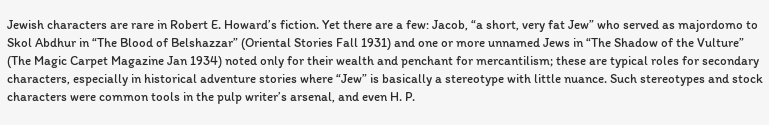Jewish characters are rare in Robert E. Howard’s fiction. Yet there are a few: Jacob, “a short, very fat Jew” who served as majordomo to Skol Abdhur in “The Blood of Belshazzar” (Oriental Stories Fall 1931) and one or more unnamed Jews in “The Shadow of the Vulture” (The Magic Carpet Magazine Jan 1934) noted only for their wealth and penchant for mercantilism; these are typical roles for secondary characters, especially in historical adventure stories where “Jew” is basically a stereotype with little nuance. Such stereotypes and stock characters were common tools in the pulp writer’s arsenal, and even H. P.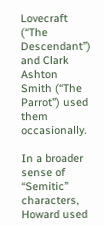Lovecraft (“The Descendant”) and Clark Ashton Smith (“The Parrot”) used them occasionally.

In a broader sense of “Semitic” characters, Howard used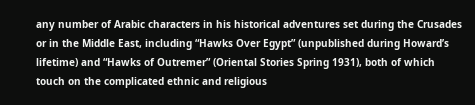any number of Arabic characters in his historical adventures set during the Crusades or in the Middle East, including “Hawks Over Egypt” (unpublished during Howard’s lifetime) and “Hawks of Outremer” (Oriental Stories Spring 1931), both of which touch on the complicated ethnic and religious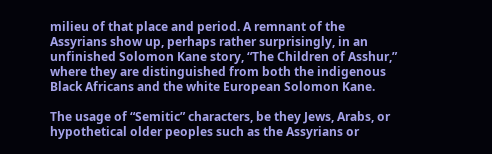milieu of that place and period. A remnant of the Assyrians show up, perhaps rather surprisingly, in an unfinished Solomon Kane story, “The Children of Asshur,” where they are distinguished from both the indigenous Black Africans and the white European Solomon Kane.

The usage of “Semitic” characters, be they Jews, Arabs, or hypothetical older peoples such as the Assyrians or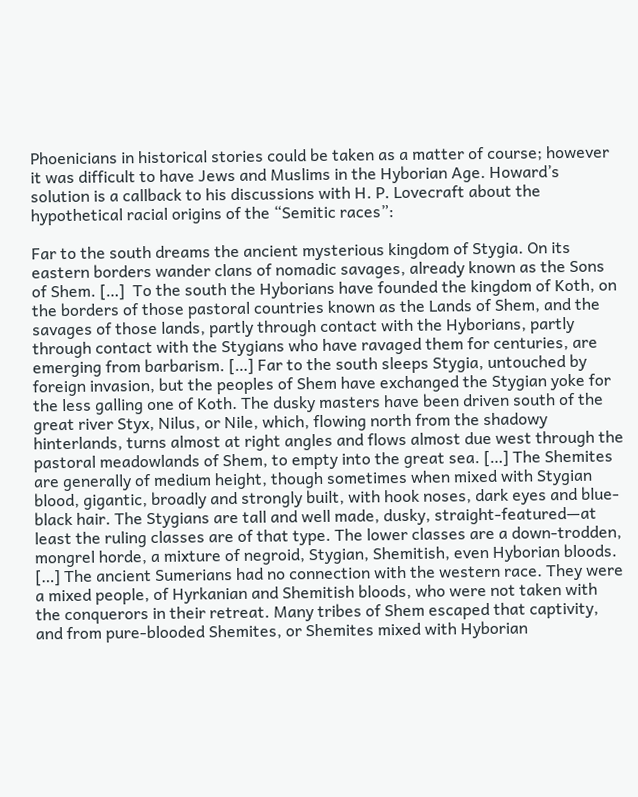Phoenicians in historical stories could be taken as a matter of course; however it was difficult to have Jews and Muslims in the Hyborian Age. Howard’s solution is a callback to his discussions with H. P. Lovecraft about the hypothetical racial origins of the “Semitic races”:

Far to the south dreams the ancient mysterious kingdom of Stygia. On its eastern borders wander clans of nomadic savages, already known as the Sons of Shem. […]  To the south the Hyborians have founded the kingdom of Koth, on the borders of those pastoral countries known as the Lands of Shem, and the savages of those lands, partly through contact with the Hyborians, partly through contact with the Stygians who have ravaged them for centuries, are emerging from barbarism. […] Far to the south sleeps Stygia, untouched by foreign invasion, but the peoples of Shem have exchanged the Stygian yoke for the less galling one of Koth. The dusky masters have been driven south of the great river Styx, Nilus, or Nile, which, flowing north from the shadowy hinterlands, turns almost at right angles and flows almost due west through the pastoral meadowlands of Shem, to empty into the great sea. […] The Shemites are generally of medium height, though sometimes when mixed with Stygian blood, gigantic, broadly and strongly built, with hook noses, dark eyes and blue-black hair. The Stygians are tall and well made, dusky, straight-featured—at least the ruling classes are of that type. The lower classes are a down-trodden, mongrel horde, a mixture of negroid, Stygian, Shemitish, even Hyborian bloods. […] The ancient Sumerians had no connection with the western race. They were a mixed people, of Hyrkanian and Shemitish bloods, who were not taken with the conquerors in their retreat. Many tribes of Shem escaped that captivity, and from pure-blooded Shemites, or Shemites mixed with Hyborian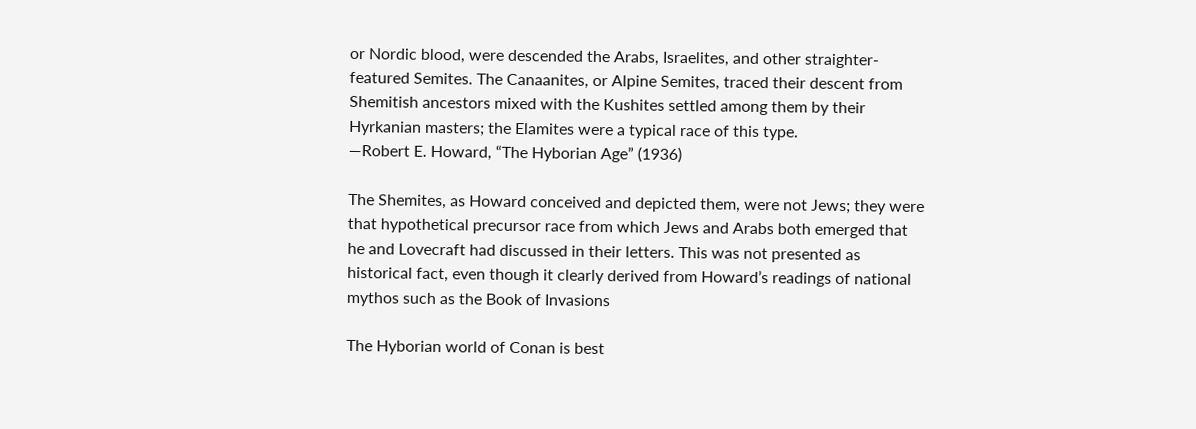or Nordic blood, were descended the Arabs, Israelites, and other straighter-featured Semites. The Canaanites, or Alpine Semites, traced their descent from Shemitish ancestors mixed with the Kushites settled among them by their Hyrkanian masters; the Elamites were a typical race of this type.
—Robert E. Howard, “The Hyborian Age” (1936)

The Shemites, as Howard conceived and depicted them, were not Jews; they were that hypothetical precursor race from which Jews and Arabs both emerged that he and Lovecraft had discussed in their letters. This was not presented as historical fact, even though it clearly derived from Howard’s readings of national mythos such as the Book of Invasions

The Hyborian world of Conan is best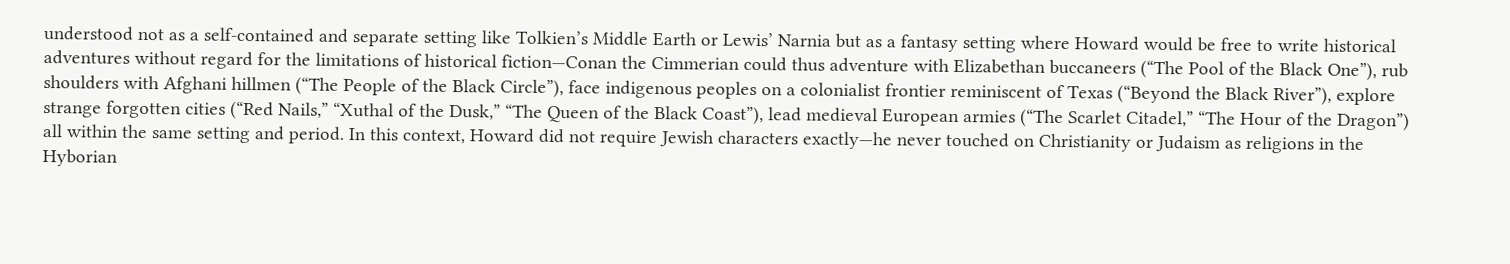understood not as a self-contained and separate setting like Tolkien’s Middle Earth or Lewis’ Narnia but as a fantasy setting where Howard would be free to write historical adventures without regard for the limitations of historical fiction—Conan the Cimmerian could thus adventure with Elizabethan buccaneers (“The Pool of the Black One”), rub shoulders with Afghani hillmen (“The People of the Black Circle”), face indigenous peoples on a colonialist frontier reminiscent of Texas (“Beyond the Black River”), explore strange forgotten cities (“Red Nails,” “Xuthal of the Dusk,” “The Queen of the Black Coast”), lead medieval European armies (“The Scarlet Citadel,” “The Hour of the Dragon”) all within the same setting and period. In this context, Howard did not require Jewish characters exactly—he never touched on Christianity or Judaism as religions in the Hyborian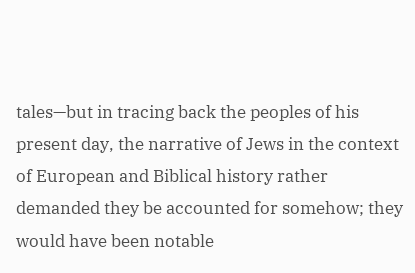tales—but in tracing back the peoples of his present day, the narrative of Jews in the context of European and Biblical history rather demanded they be accounted for somehow; they would have been notable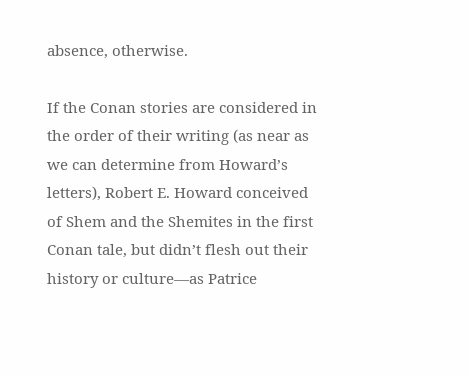absence, otherwise.

If the Conan stories are considered in the order of their writing (as near as we can determine from Howard’s letters), Robert E. Howard conceived of Shem and the Shemites in the first Conan tale, but didn’t flesh out their history or culture—as Patrice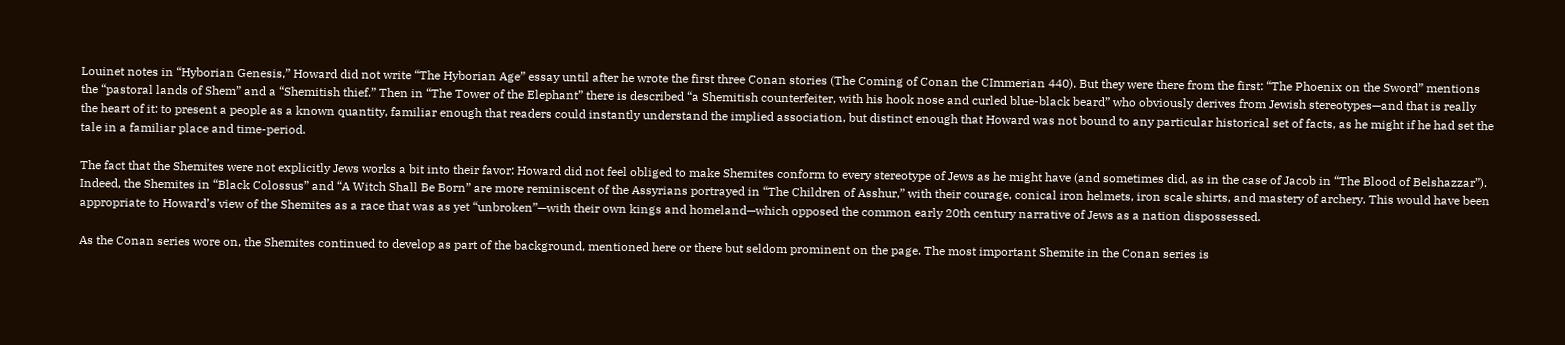Louinet notes in “Hyborian Genesis,” Howard did not write “The Hyborian Age” essay until after he wrote the first three Conan stories (The Coming of Conan the CImmerian 440). But they were there from the first: “The Phoenix on the Sword” mentions the “pastoral lands of Shem” and a “Shemitish thief.” Then in “The Tower of the Elephant” there is described “a Shemitish counterfeiter, with his hook nose and curled blue-black beard” who obviously derives from Jewish stereotypes—and that is really the heart of it: to present a people as a known quantity, familiar enough that readers could instantly understand the implied association, but distinct enough that Howard was not bound to any particular historical set of facts, as he might if he had set the tale in a familiar place and time-period.

The fact that the Shemites were not explicitly Jews works a bit into their favor: Howard did not feel obliged to make Shemites conform to every stereotype of Jews as he might have (and sometimes did, as in the case of Jacob in “The Blood of Belshazzar”). Indeed, the Shemites in “Black Colossus” and “A Witch Shall Be Born” are more reminiscent of the Assyrians portrayed in “The Children of Asshur,” with their courage, conical iron helmets, iron scale shirts, and mastery of archery. This would have been appropriate to Howard’s view of the Shemites as a race that was as yet “unbroken”—with their own kings and homeland—which opposed the common early 20th century narrative of Jews as a nation dispossessed.

As the Conan series wore on, the Shemites continued to develop as part of the background, mentioned here or there but seldom prominent on the page. The most important Shemite in the Conan series is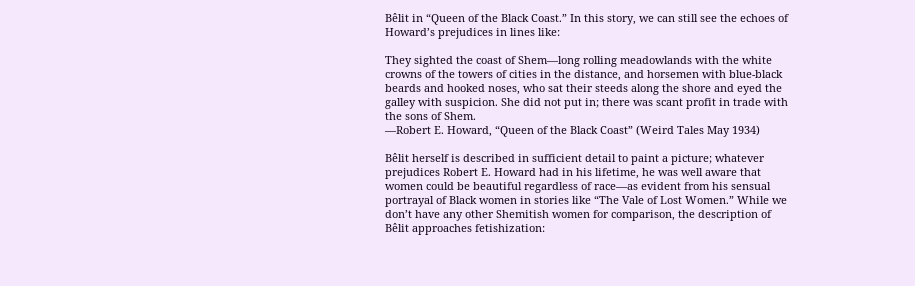Bêlit in “Queen of the Black Coast.” In this story, we can still see the echoes of Howard’s prejudices in lines like:

They sighted the coast of Shem—long rolling meadowlands with the white crowns of the towers of cities in the distance, and horsemen with blue-black beards and hooked noses, who sat their steeds along the shore and eyed the galley with suspicion. She did not put in; there was scant profit in trade with the sons of Shem.
—Robert E. Howard, “Queen of the Black Coast” (Weird Tales May 1934)

Bêlit herself is described in sufficient detail to paint a picture; whatever prejudices Robert E. Howard had in his lifetime, he was well aware that women could be beautiful regardless of race—as evident from his sensual portrayal of Black women in stories like “The Vale of Lost Women.” While we don’t have any other Shemitish women for comparison, the description of Bêlit approaches fetishization: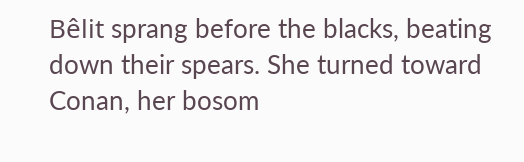Bêlit sprang before the blacks, beating down their spears. She turned toward Conan, her bosom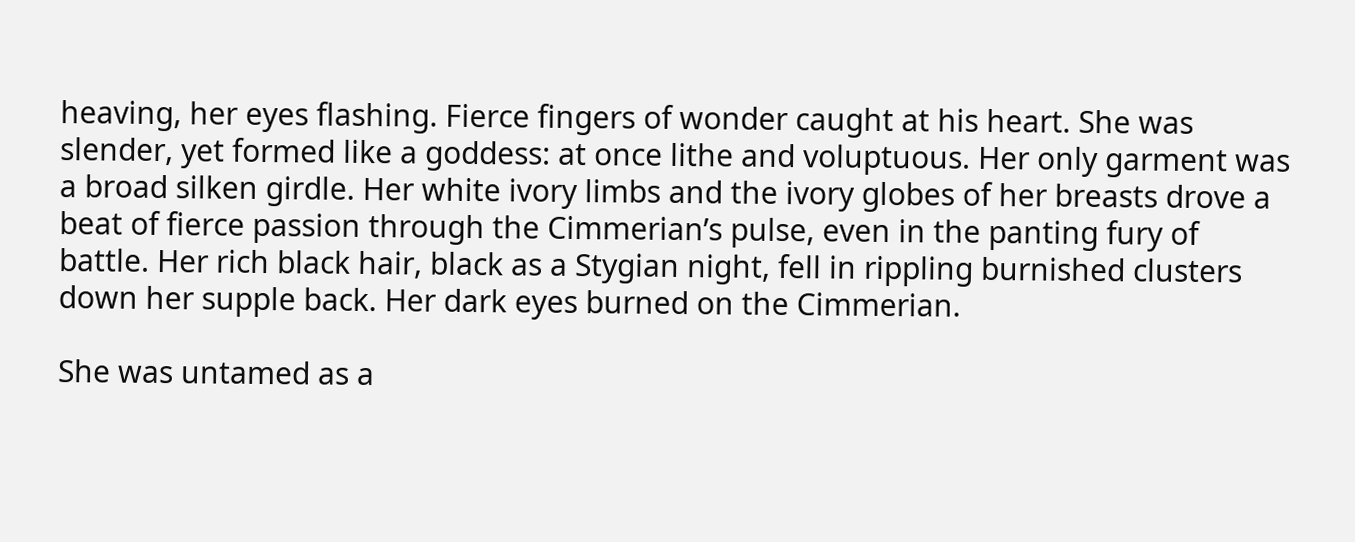heaving, her eyes flashing. Fierce fingers of wonder caught at his heart. She was slender, yet formed like a goddess: at once lithe and voluptuous. Her only garment was a broad silken girdle. Her white ivory limbs and the ivory globes of her breasts drove a beat of fierce passion through the Cimmerian’s pulse, even in the panting fury of battle. Her rich black hair, black as a Stygian night, fell in rippling burnished clusters down her supple back. Her dark eyes burned on the Cimmerian.

She was untamed as a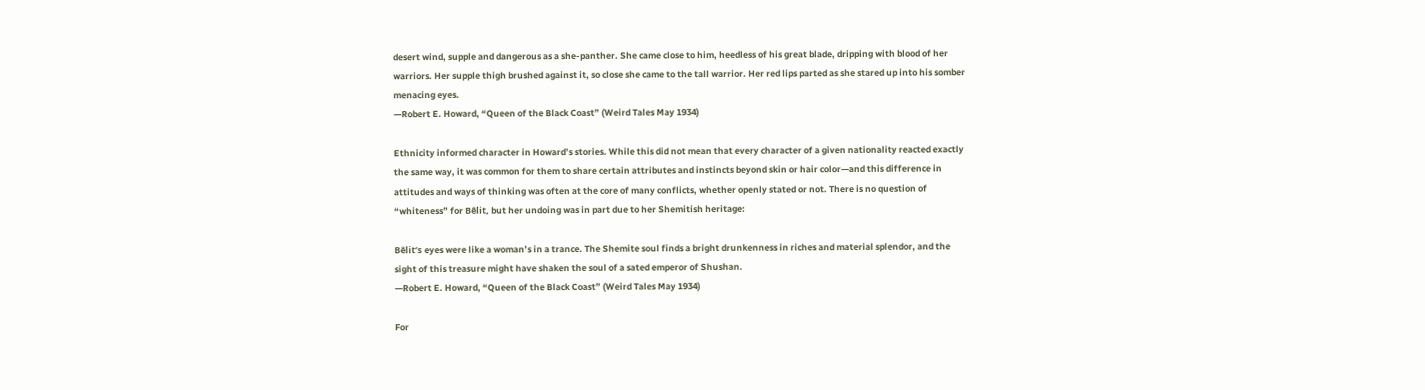desert wind, supple and dangerous as a she-panther. She came close to him, heedless of his great blade, dripping with blood of her warriors. Her supple thigh brushed against it, so close she came to the tall warrior. Her red lips parted as she stared up into his somber menacing eyes.
—Robert E. Howard, “Queen of the Black Coast” (Weird Tales May 1934)

Ethnicity informed character in Howard’s stories. While this did not mean that every character of a given nationality reacted exactly the same way, it was common for them to share certain attributes and instincts beyond skin or hair color—and this difference in attitudes and ways of thinking was often at the core of many conflicts, whether openly stated or not. There is no question of “whiteness” for Bêlit, but her undoing was in part due to her Shemitish heritage:

Bêlit’s eyes were like a woman’s in a trance. The Shemite soul finds a bright drunkenness in riches and material splendor, and the sight of this treasure might have shaken the soul of a sated emperor of Shushan.
—Robert E. Howard, “Queen of the Black Coast” (Weird Tales May 1934)

For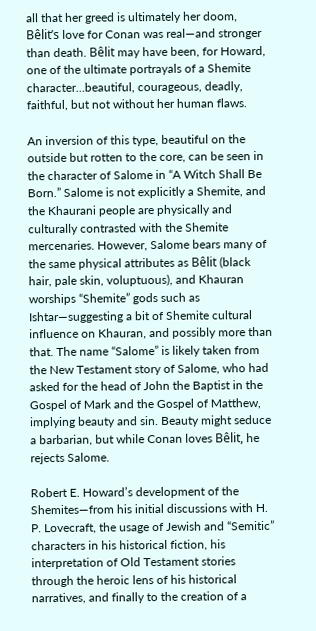all that her greed is ultimately her doom, Bêlit’s love for Conan was real—and stronger than death. Bêlit may have been, for Howard, one of the ultimate portrayals of a Shemite character…beautiful, courageous, deadly, faithful, but not without her human flaws.

An inversion of this type, beautiful on the outside but rotten to the core, can be seen in the character of Salome in “A Witch Shall Be Born.” Salome is not explicitly a Shemite, and the Khaurani people are physically and culturally contrasted with the Shemite mercenaries. However, Salome bears many of the same physical attributes as Bêlit (black hair, pale skin, voluptuous), and Khauran worships “Shemite” gods such as Ishtar—suggesting a bit of Shemite cultural influence on Khauran, and possibly more than that. The name “Salome” is likely taken from the New Testament story of Salome, who had asked for the head of John the Baptist in the Gospel of Mark and the Gospel of Matthew, implying beauty and sin. Beauty might seduce a barbarian, but while Conan loves Bêlit, he rejects Salome.

Robert E. Howard’s development of the Shemites—from his initial discussions with H. P. Lovecraft, the usage of Jewish and “Semitic” characters in his historical fiction, his interpretation of Old Testament stories through the heroic lens of his historical narratives, and finally to the creation of a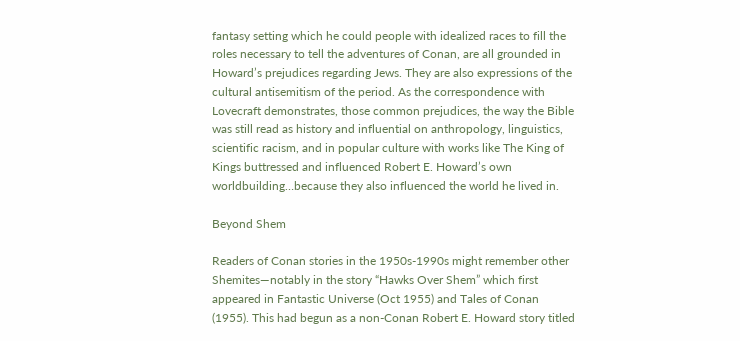fantasy setting which he could people with idealized races to fill the roles necessary to tell the adventures of Conan, are all grounded in Howard’s prejudices regarding Jews. They are also expressions of the cultural antisemitism of the period. As the correspondence with Lovecraft demonstrates, those common prejudices, the way the Bible was still read as history and influential on anthropology, linguistics, scientific racism, and in popular culture with works like The King of Kings buttressed and influenced Robert E. Howard’s own worldbuilding…because they also influenced the world he lived in.

Beyond Shem

Readers of Conan stories in the 1950s-1990s might remember other Shemites—notably in the story “Hawks Over Shem” which first appeared in Fantastic Universe (Oct 1955) and Tales of Conan (1955). This had begun as a non-Conan Robert E. Howard story titled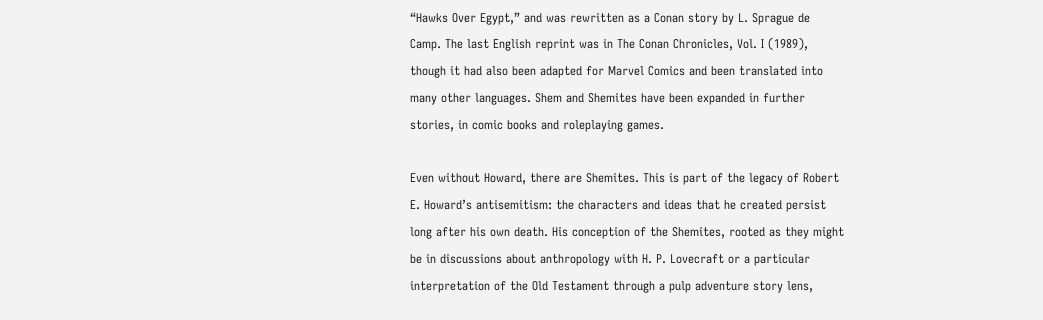“Hawks Over Egypt,” and was rewritten as a Conan story by L. Sprague de Camp. The last English reprint was in The Conan Chronicles, Vol. I (1989), though it had also been adapted for Marvel Comics and been translated into many other languages. Shem and Shemites have been expanded in further stories, in comic books and roleplaying games.

Even without Howard, there are Shemites. This is part of the legacy of Robert E. Howard’s antisemitism: the characters and ideas that he created persist long after his own death. His conception of the Shemites, rooted as they might be in discussions about anthropology with H. P. Lovecraft or a particular interpretation of the Old Testament through a pulp adventure story lens,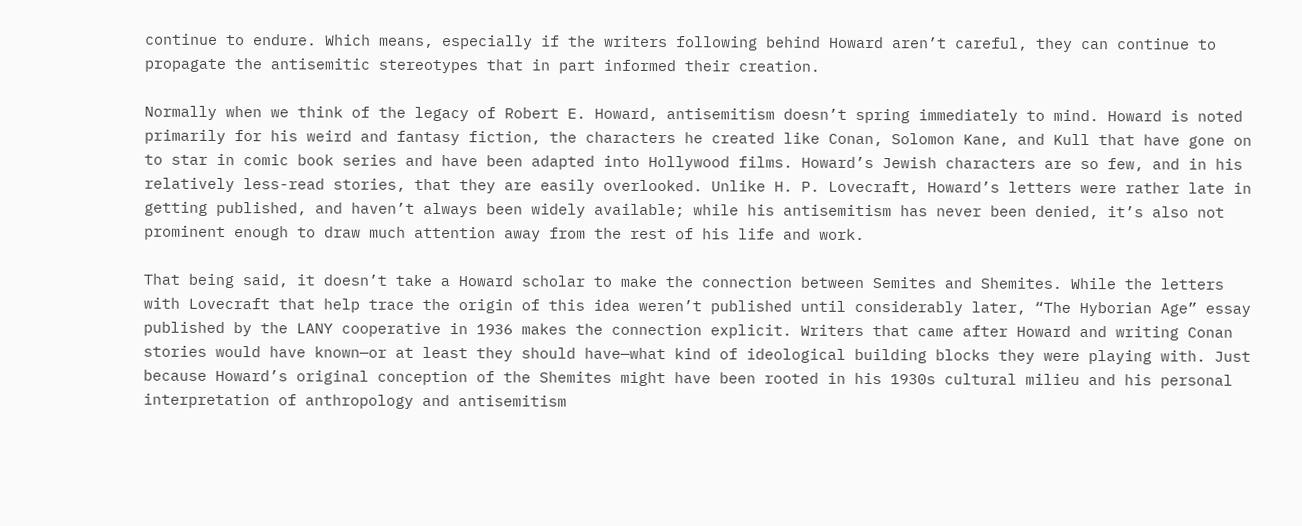continue to endure. Which means, especially if the writers following behind Howard aren’t careful, they can continue to propagate the antisemitic stereotypes that in part informed their creation.

Normally when we think of the legacy of Robert E. Howard, antisemitism doesn’t spring immediately to mind. Howard is noted primarily for his weird and fantasy fiction, the characters he created like Conan, Solomon Kane, and Kull that have gone on to star in comic book series and have been adapted into Hollywood films. Howard’s Jewish characters are so few, and in his relatively less-read stories, that they are easily overlooked. Unlike H. P. Lovecraft, Howard’s letters were rather late in getting published, and haven’t always been widely available; while his antisemitism has never been denied, it’s also not prominent enough to draw much attention away from the rest of his life and work.

That being said, it doesn’t take a Howard scholar to make the connection between Semites and Shemites. While the letters with Lovecraft that help trace the origin of this idea weren’t published until considerably later, “The Hyborian Age” essay published by the LANY cooperative in 1936 makes the connection explicit. Writers that came after Howard and writing Conan stories would have known—or at least they should have—what kind of ideological building blocks they were playing with. Just because Howard’s original conception of the Shemites might have been rooted in his 1930s cultural milieu and his personal interpretation of anthropology and antisemitism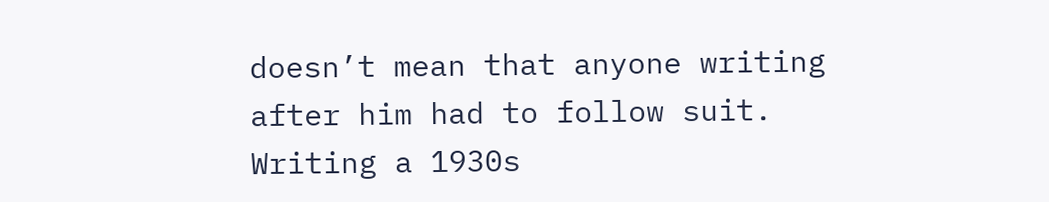doesn’t mean that anyone writing after him had to follow suit. Writing a 1930s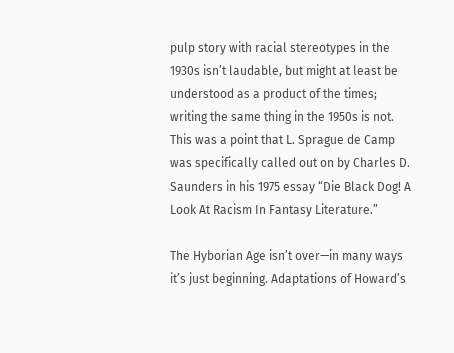pulp story with racial stereotypes in the 1930s isn’t laudable, but might at least be understood as a product of the times; writing the same thing in the 1950s is not. This was a point that L. Sprague de Camp was specifically called out on by Charles D. Saunders in his 1975 essay “Die Black Dog! A Look At Racism In Fantasy Literature.”

The Hyborian Age isn’t over—in many ways it’s just beginning. Adaptations of Howard’s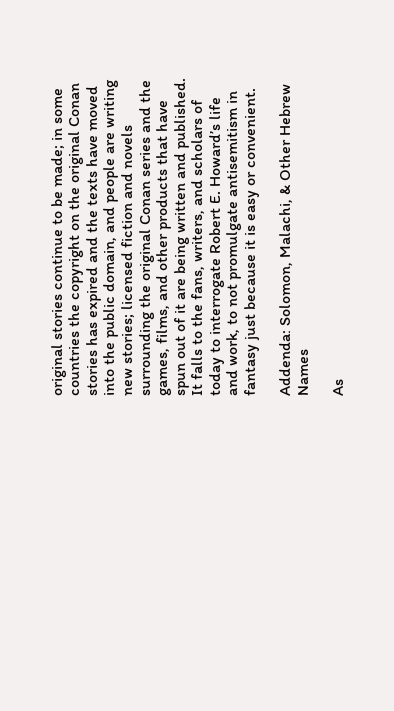original stories continue to be made; in some countries the copyright on the original Conan stories has expired and the texts have moved into the public domain, and people are writing new stories; licensed fiction and novels surrounding the original Conan series and the games, films, and other products that have spun out of it are being written and published. It falls to the fans, writers, and scholars of today to interrogate Robert E. Howard’s life and work, to not promulgate antisemitism in fantasy just because it is easy or convenient.

Addenda: Solomon, Malachi, & Other Hebrew Names

As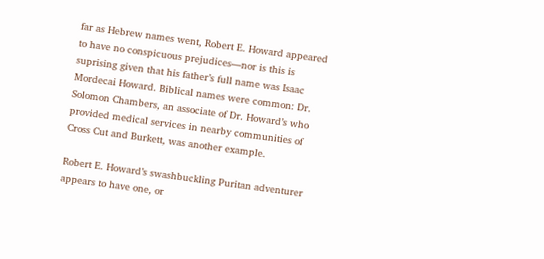far as Hebrew names went, Robert E. Howard appeared to have no conspicuous prejudices—nor is this is suprising given that his father’s full name was Isaac Mordecai Howard. Biblical names were common: Dr. Solomon Chambers, an associate of Dr. Howard’s who provided medical services in nearby communities of Cross Cut and Burkett, was another example.

Robert E. Howard’s swashbuckling Puritan adventurer appears to have one, or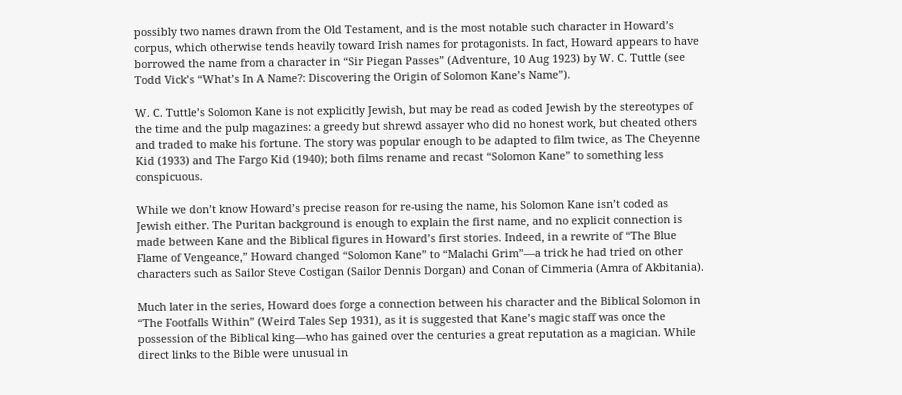possibly two names drawn from the Old Testament, and is the most notable such character in Howard’s corpus, which otherwise tends heavily toward Irish names for protagonists. In fact, Howard appears to have borrowed the name from a character in “Sir Piegan Passes” (Adventure, 10 Aug 1923) by W. C. Tuttle (see Todd Vick’s “What’s In A Name?: Discovering the Origin of Solomon Kane’s Name”).

W. C. Tuttle’s Solomon Kane is not explicitly Jewish, but may be read as coded Jewish by the stereotypes of the time and the pulp magazines: a greedy but shrewd assayer who did no honest work, but cheated others and traded to make his fortune. The story was popular enough to be adapted to film twice, as The Cheyenne Kid (1933) and The Fargo Kid (1940); both films rename and recast “Solomon Kane” to something less conspicuous.

While we don’t know Howard’s precise reason for re-using the name, his Solomon Kane isn’t coded as Jewish either. The Puritan background is enough to explain the first name, and no explicit connection is made between Kane and the Biblical figures in Howard’s first stories. Indeed, in a rewrite of “The Blue Flame of Vengeance,” Howard changed “Solomon Kane” to “Malachi Grim”—a trick he had tried on other characters such as Sailor Steve Costigan (Sailor Dennis Dorgan) and Conan of Cimmeria (Amra of Akbitania).

Much later in the series, Howard does forge a connection between his character and the Biblical Solomon in “The Footfalls Within” (Weird Tales Sep 1931), as it is suggested that Kane’s magic staff was once the possession of the Biblical king—who has gained over the centuries a great reputation as a magician. While direct links to the Bible were unusual in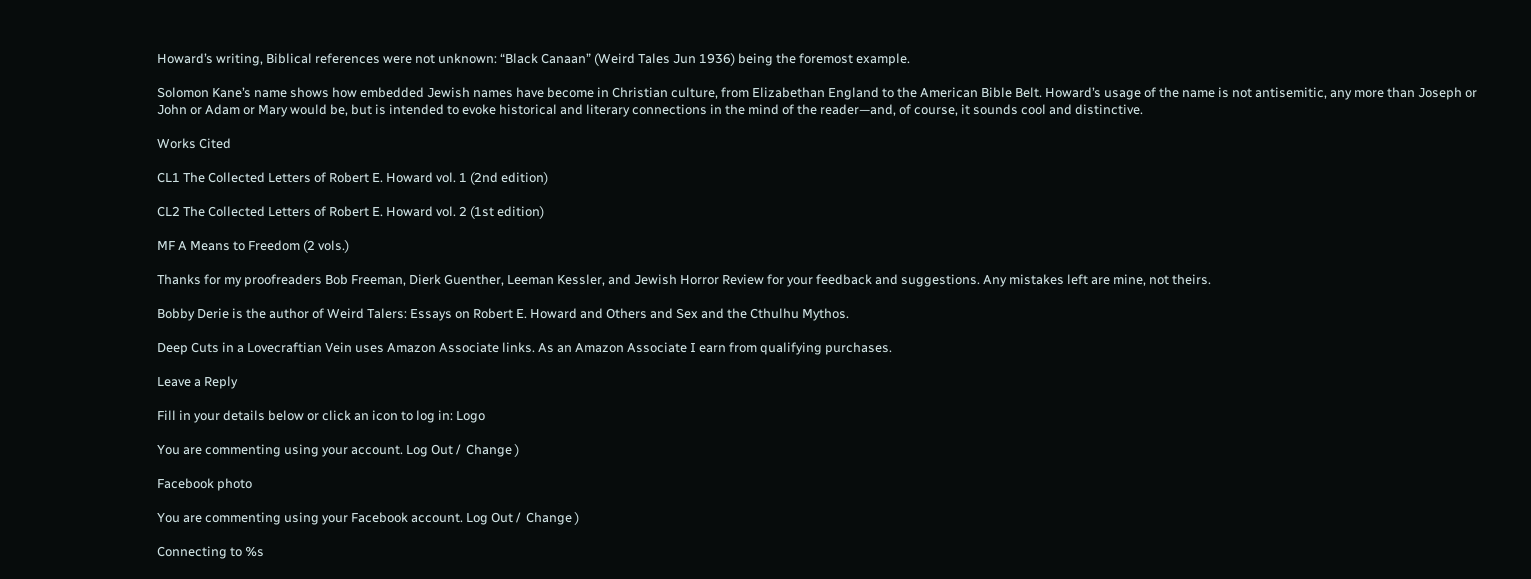Howard’s writing, Biblical references were not unknown: “Black Canaan” (Weird Tales Jun 1936) being the foremost example.

Solomon Kane’s name shows how embedded Jewish names have become in Christian culture, from Elizabethan England to the American Bible Belt. Howard’s usage of the name is not antisemitic, any more than Joseph or John or Adam or Mary would be, but is intended to evoke historical and literary connections in the mind of the reader—and, of course, it sounds cool and distinctive.

Works Cited

CL1 The Collected Letters of Robert E. Howard vol. 1 (2nd edition)

CL2 The Collected Letters of Robert E. Howard vol. 2 (1st edition)

MF A Means to Freedom (2 vols.)

Thanks for my proofreaders Bob Freeman, Dierk Guenther, Leeman Kessler, and Jewish Horror Review for your feedback and suggestions. Any mistakes left are mine, not theirs.

Bobby Derie is the author of Weird Talers: Essays on Robert E. Howard and Others and Sex and the Cthulhu Mythos.

Deep Cuts in a Lovecraftian Vein uses Amazon Associate links. As an Amazon Associate I earn from qualifying purchases.

Leave a Reply

Fill in your details below or click an icon to log in: Logo

You are commenting using your account. Log Out /  Change )

Facebook photo

You are commenting using your Facebook account. Log Out /  Change )

Connecting to %s